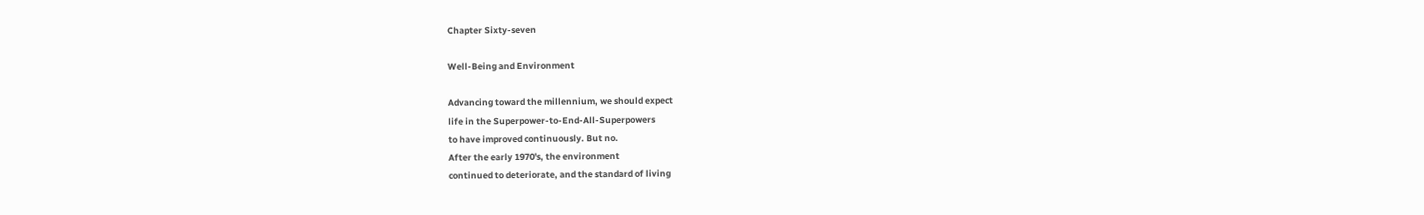Chapter Sixty-seven

Well-Being and Environment

Advancing toward the millennium, we should expect
life in the Superpower-to-End-All-Superpowers
to have improved continuously. But no.
After the early 1970's, the environment
continued to deteriorate, and the standard of living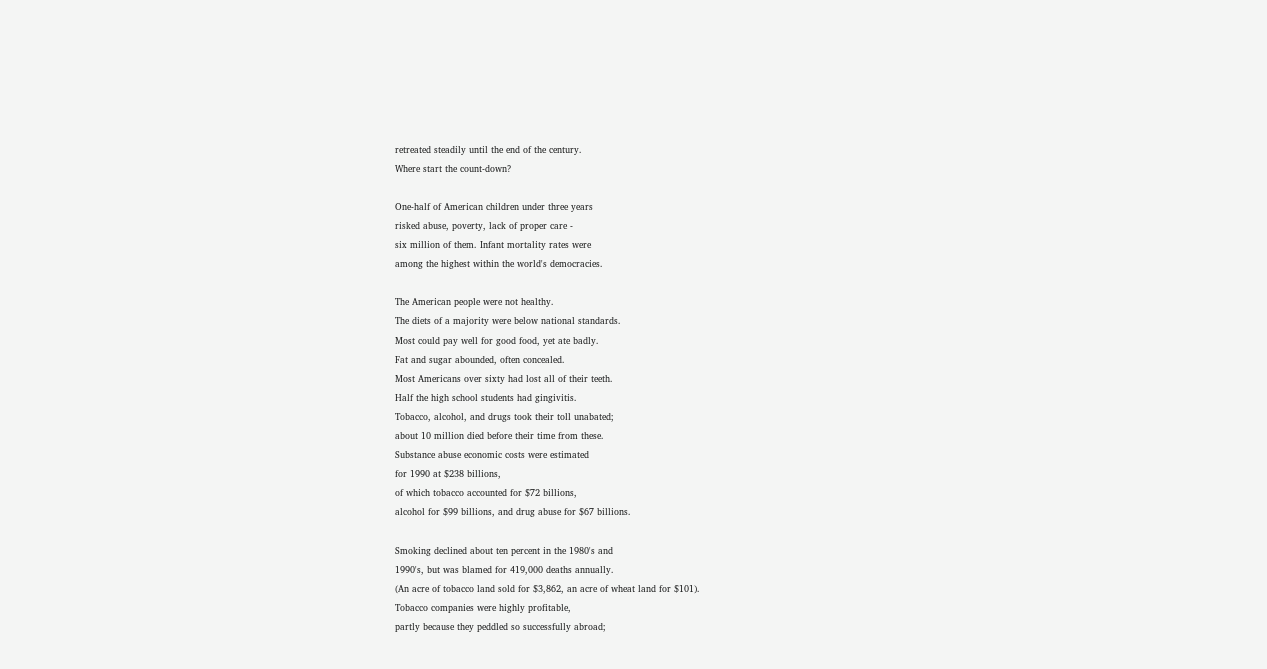retreated steadily until the end of the century.
Where start the count-down?

One-half of American children under three years
risked abuse, poverty, lack of proper care -
six million of them. Infant mortality rates were
among the highest within the world's democracies.

The American people were not healthy.
The diets of a majority were below national standards.
Most could pay well for good food, yet ate badly.
Fat and sugar abounded, often concealed.
Most Americans over sixty had lost all of their teeth.
Half the high school students had gingivitis.
Tobacco, alcohol, and drugs took their toll unabated;
about 10 million died before their time from these.
Substance abuse economic costs were estimated
for 1990 at $238 billions,
of which tobacco accounted for $72 billions,
alcohol for $99 billions, and drug abuse for $67 billions.

Smoking declined about ten percent in the 1980's and
1990's, but was blamed for 419,000 deaths annually.
(An acre of tobacco land sold for $3,862, an acre of wheat land for $101).
Tobacco companies were highly profitable,
partly because they peddled so successfully abroad;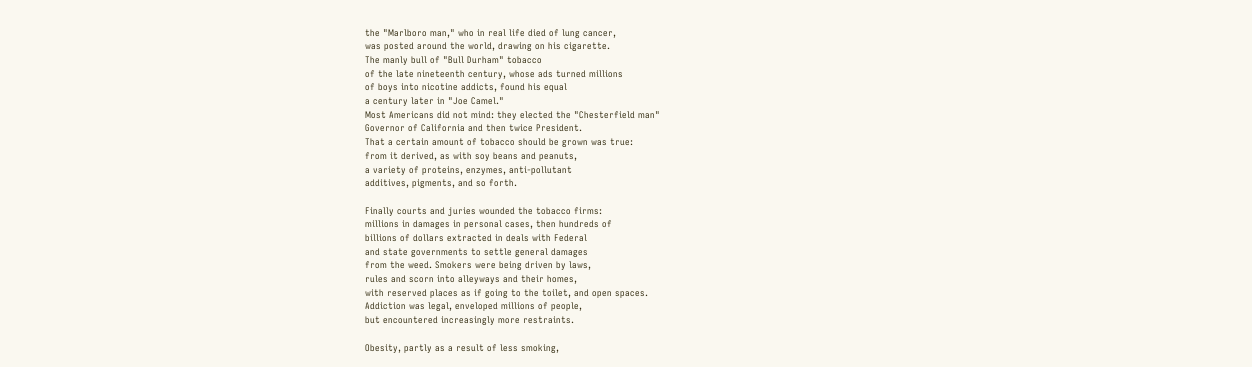the "Marlboro man," who in real life died of lung cancer,
was posted around the world, drawing on his cigarette.
The manly bull of "Bull Durham" tobacco
of the late nineteenth century, whose ads turned millions
of boys into nicotine addicts, found his equal
a century later in "Joe Camel."
Most Americans did not mind: they elected the "Chesterfield man"
Governor of California and then twice President.
That a certain amount of tobacco should be grown was true:
from it derived, as with soy beans and peanuts,
a variety of proteins, enzymes, anti-pollutant
additives, pigments, and so forth.

Finally courts and juries wounded the tobacco firms:
millions in damages in personal cases, then hundreds of
billions of dollars extracted in deals with Federal
and state governments to settle general damages
from the weed. Smokers were being driven by laws,
rules and scorn into alleyways and their homes,
with reserved places as if going to the toilet, and open spaces.
Addiction was legal, enveloped millions of people,
but encountered increasingly more restraints.

Obesity, partly as a result of less smoking,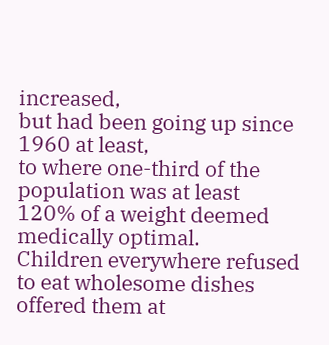increased,
but had been going up since 1960 at least,
to where one-third of the population was at least
120% of a weight deemed medically optimal.
Children everywhere refused to eat wholesome dishes
offered them at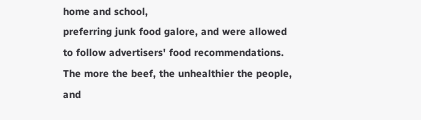home and school,
preferring junk food galore, and were allowed
to follow advertisers' food recommendations.
The more the beef, the unhealthier the people,
and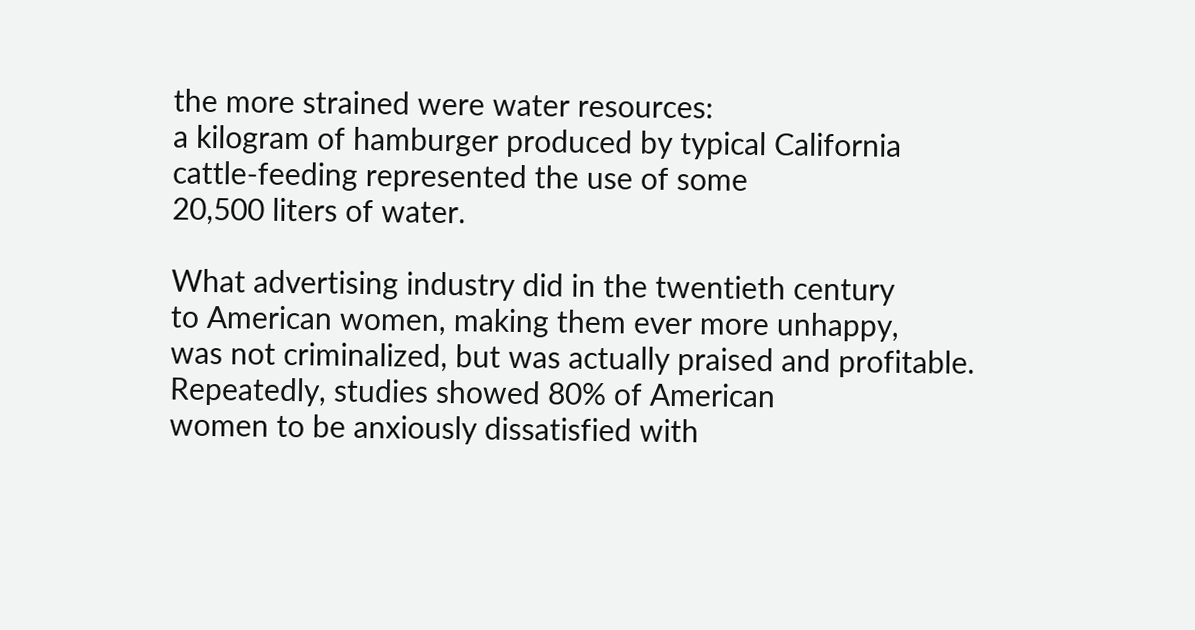the more strained were water resources:
a kilogram of hamburger produced by typical California
cattle-feeding represented the use of some
20,500 liters of water.

What advertising industry did in the twentieth century
to American women, making them ever more unhappy,
was not criminalized, but was actually praised and profitable.
Repeatedly, studies showed 80% of American
women to be anxiously dissatisfied with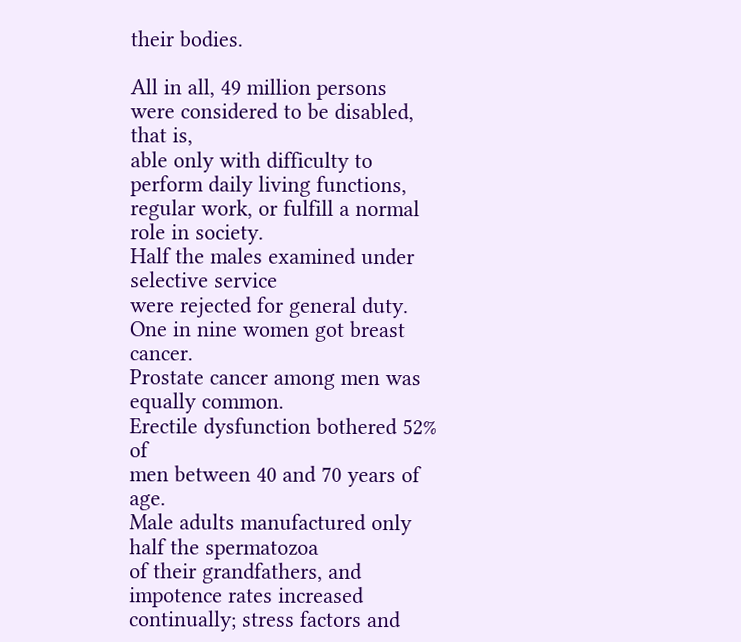their bodies.

All in all, 49 million persons
were considered to be disabled, that is,
able only with difficulty to perform daily living functions,
regular work, or fulfill a normal role in society.
Half the males examined under selective service
were rejected for general duty.
One in nine women got breast cancer.
Prostate cancer among men was equally common.
Erectile dysfunction bothered 52% of
men between 40 and 70 years of age.
Male adults manufactured only half the spermatozoa
of their grandfathers, and impotence rates increased
continually; stress factors and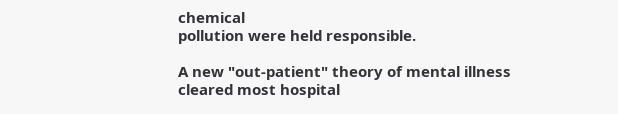chemical
pollution were held responsible.

A new "out-patient" theory of mental illness
cleared most hospital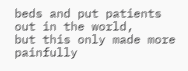beds and put patients out in the world,
but this only made more painfully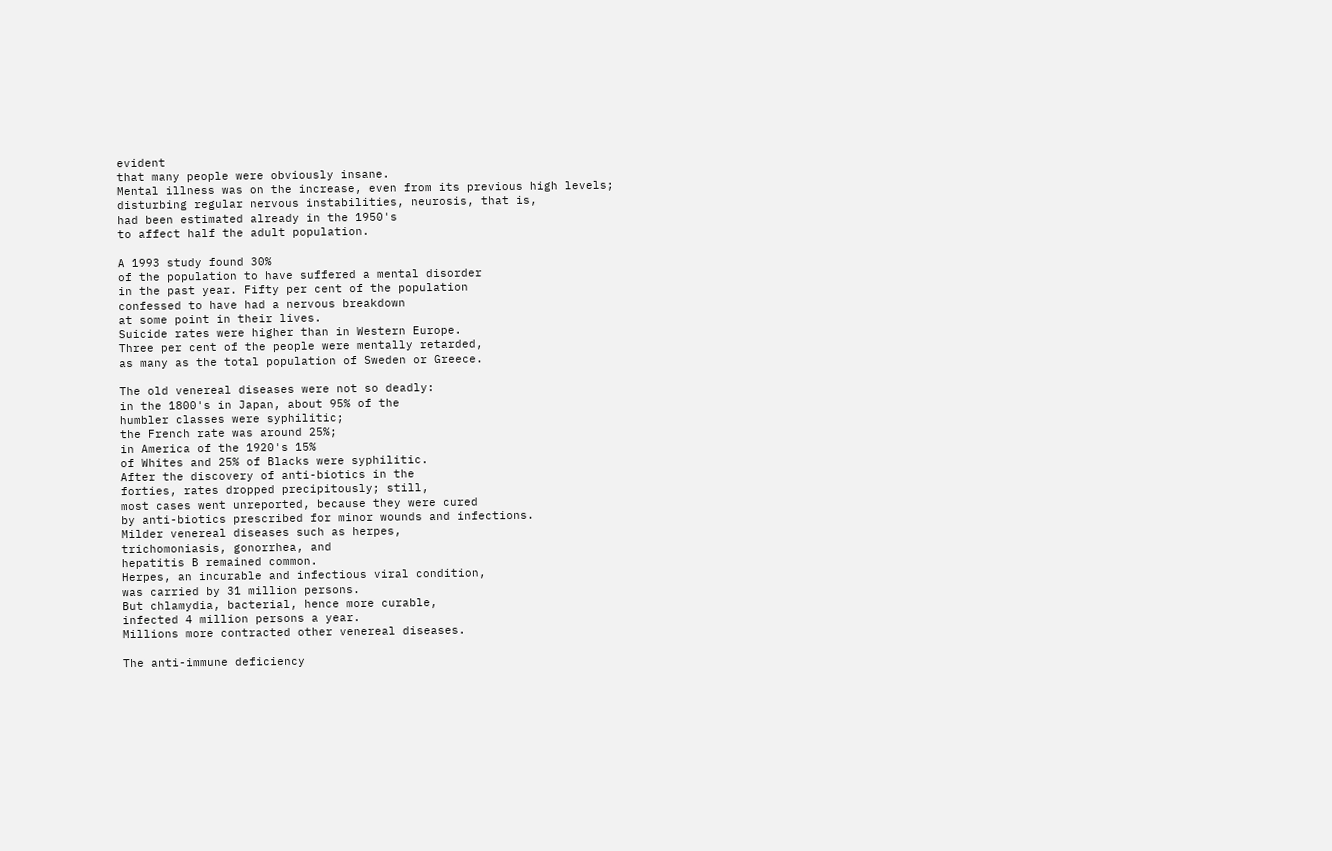evident
that many people were obviously insane.
Mental illness was on the increase, even from its previous high levels;
disturbing regular nervous instabilities, neurosis, that is,
had been estimated already in the 1950's
to affect half the adult population.

A 1993 study found 30%
of the population to have suffered a mental disorder
in the past year. Fifty per cent of the population
confessed to have had a nervous breakdown
at some point in their lives.
Suicide rates were higher than in Western Europe.
Three per cent of the people were mentally retarded,
as many as the total population of Sweden or Greece.

The old venereal diseases were not so deadly:
in the 1800's in Japan, about 95% of the
humbler classes were syphilitic;
the French rate was around 25%;
in America of the 1920's 15%
of Whites and 25% of Blacks were syphilitic.
After the discovery of anti-biotics in the
forties, rates dropped precipitously; still,
most cases went unreported, because they were cured
by anti-biotics prescribed for minor wounds and infections.
Milder venereal diseases such as herpes,
trichomoniasis, gonorrhea, and
hepatitis B remained common.
Herpes, an incurable and infectious viral condition,
was carried by 31 million persons.
But chlamydia, bacterial, hence more curable,
infected 4 million persons a year.
Millions more contracted other venereal diseases.

The anti-immune deficiency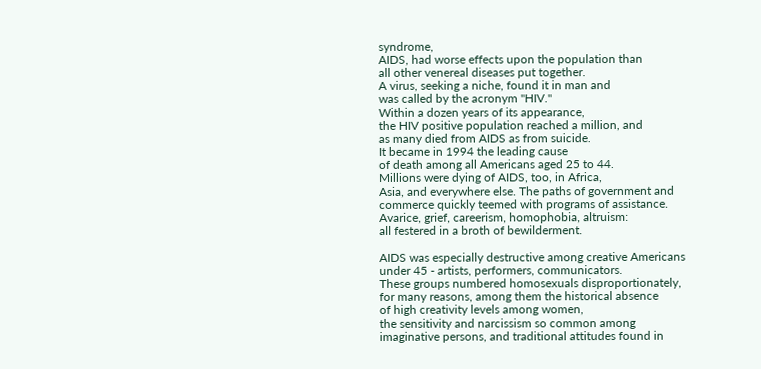syndrome,
AIDS, had worse effects upon the population than
all other venereal diseases put together.
A virus, seeking a niche, found it in man and
was called by the acronym "HIV."
Within a dozen years of its appearance,
the HIV positive population reached a million, and
as many died from AIDS as from suicide.
It became in 1994 the leading cause
of death among all Americans aged 25 to 44.
Millions were dying of AIDS, too, in Africa,
Asia, and everywhere else. The paths of government and
commerce quickly teemed with programs of assistance.
Avarice, grief, careerism, homophobia, altruism:
all festered in a broth of bewilderment.

AIDS was especially destructive among creative Americans
under 45 - artists, performers, communicators.
These groups numbered homosexuals disproportionately,
for many reasons, among them the historical absence
of high creativity levels among women,
the sensitivity and narcissism so common among
imaginative persons, and traditional attitudes found in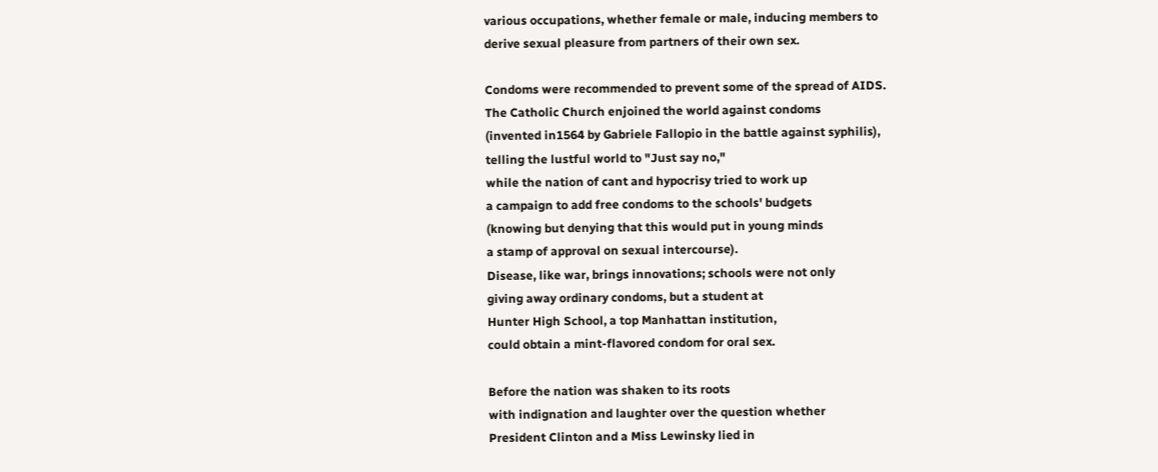various occupations, whether female or male, inducing members to
derive sexual pleasure from partners of their own sex.

Condoms were recommended to prevent some of the spread of AIDS.
The Catholic Church enjoined the world against condoms
(invented in1564 by Gabriele Fallopio in the battle against syphilis),
telling the lustful world to "Just say no,"
while the nation of cant and hypocrisy tried to work up
a campaign to add free condoms to the schools' budgets
(knowing but denying that this would put in young minds
a stamp of approval on sexual intercourse).
Disease, like war, brings innovations; schools were not only
giving away ordinary condoms, but a student at
Hunter High School, a top Manhattan institution,
could obtain a mint-flavored condom for oral sex.

Before the nation was shaken to its roots
with indignation and laughter over the question whether
President Clinton and a Miss Lewinsky lied in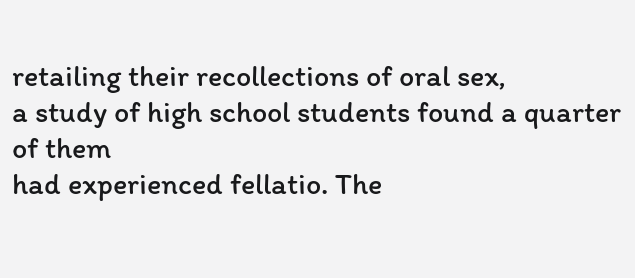retailing their recollections of oral sex,
a study of high school students found a quarter of them
had experienced fellatio. The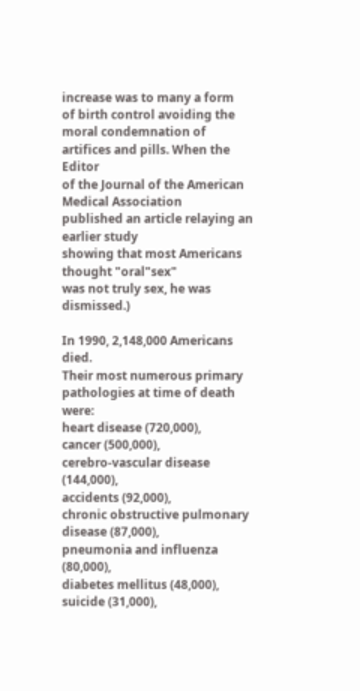increase was to many a form
of birth control avoiding the moral condemnation of
artifices and pills. When the Editor
of the Journal of the American Medical Association
published an article relaying an earlier study
showing that most Americans thought "oral"sex"
was not truly sex, he was dismissed.)

In 1990, 2,148,000 Americans died.
Their most numerous primary pathologies at time of death were:
heart disease (720,000),
cancer (500,000),
cerebro-vascular disease (144,000),
accidents (92,000),
chronic obstructive pulmonary disease (87,000),
pneumonia and influenza (80,000),
diabetes mellitus (48,000),
suicide (31,000),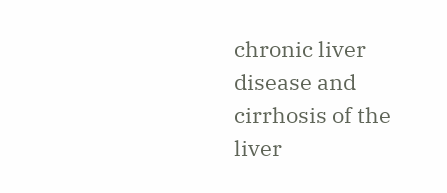chronic liver disease and cirrhosis of the liver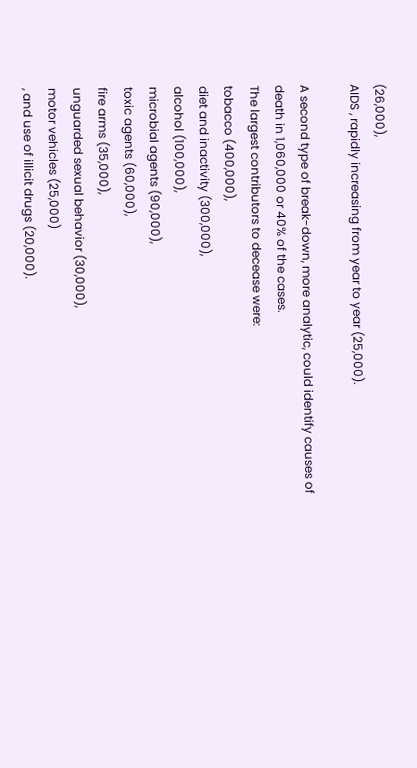(26,000),
AIDS , rapidly increasing from year to year (25,000).

A second type of break-down, more analytic, could identify causes of
death in 1,060,000 or 40% of the cases.
The largest contributors to decease were:
tobacco (400,000),
diet and inactivity (300,000),
alcohol (100,000),
microbial agents (90,000),
toxic agents (60,000),
fire arms (35,000),
unguarded sexual behavior (30,000),
motor vehicles (25,000)
, and use of illicit drugs (20,000).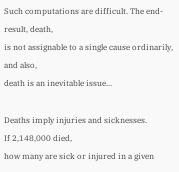Such computations are difficult. The end-result, death,
is not assignable to a single cause ordinarily, and also,
death is an inevitable issue...

Deaths imply injuries and sicknesses.
If 2,148,000 died,
how many are sick or injured in a given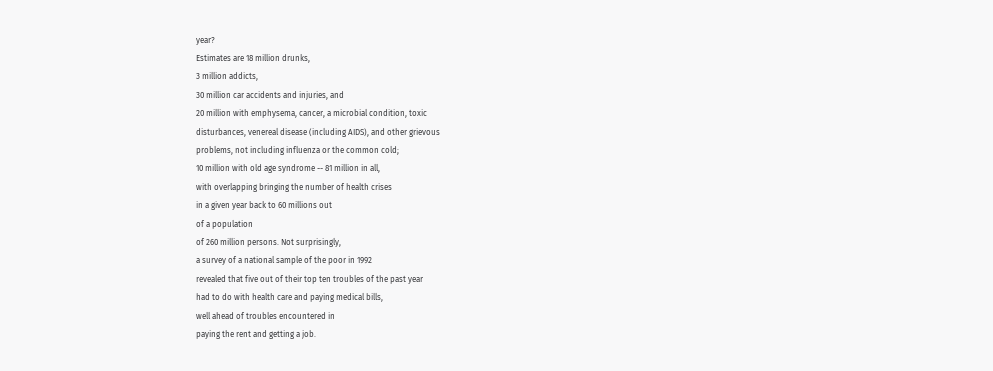year?
Estimates are 18 million drunks,
3 million addicts,
30 million car accidents and injuries, and
20 million with emphysema, cancer, a microbial condition, toxic
disturbances, venereal disease (including AIDS), and other grievous
problems, not including influenza or the common cold;
10 million with old age syndrome -- 81 million in all,
with overlapping bringing the number of health crises
in a given year back to 60 millions out
of a population
of 260 million persons. Not surprisingly,
a survey of a national sample of the poor in 1992
revealed that five out of their top ten troubles of the past year
had to do with health care and paying medical bills,
well ahead of troubles encountered in
paying the rent and getting a job.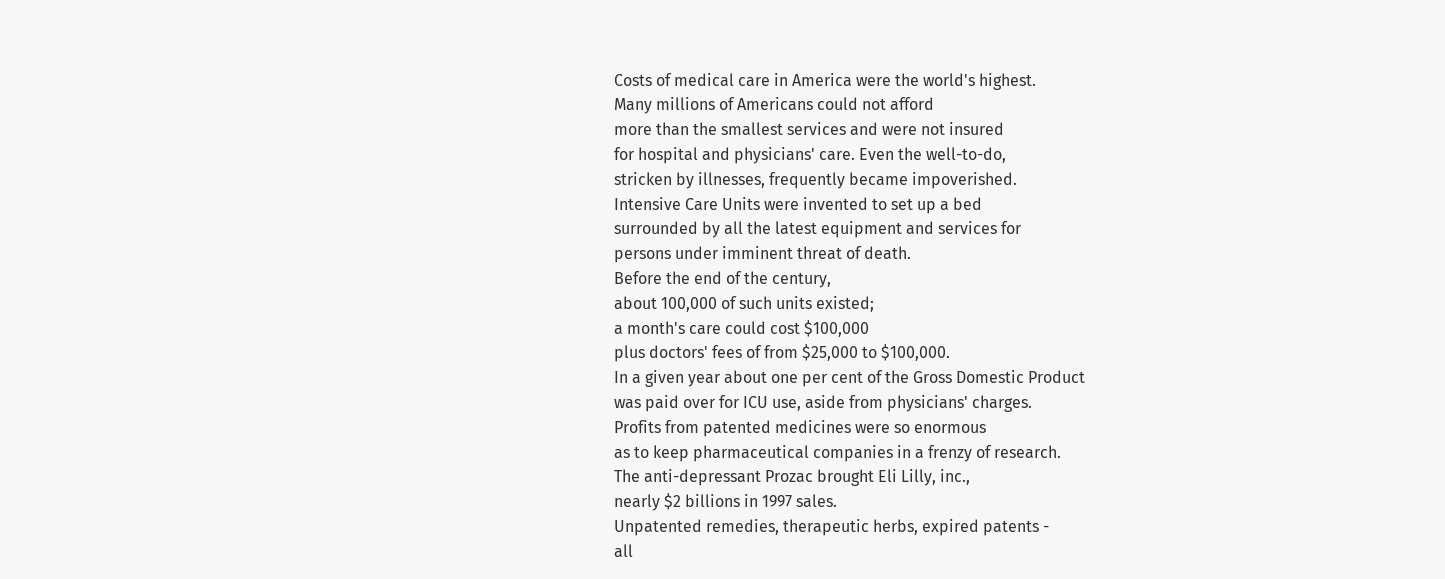Costs of medical care in America were the world's highest.
Many millions of Americans could not afford
more than the smallest services and were not insured
for hospital and physicians' care. Even the well-to-do,
stricken by illnesses, frequently became impoverished.
Intensive Care Units were invented to set up a bed
surrounded by all the latest equipment and services for
persons under imminent threat of death.
Before the end of the century,
about 100,000 of such units existed;
a month's care could cost $100,000
plus doctors' fees of from $25,000 to $100,000.
In a given year about one per cent of the Gross Domestic Product
was paid over for ICU use, aside from physicians' charges.
Profits from patented medicines were so enormous
as to keep pharmaceutical companies in a frenzy of research.
The anti-depressant Prozac brought Eli Lilly, inc.,
nearly $2 billions in 1997 sales.
Unpatented remedies, therapeutic herbs, expired patents -
all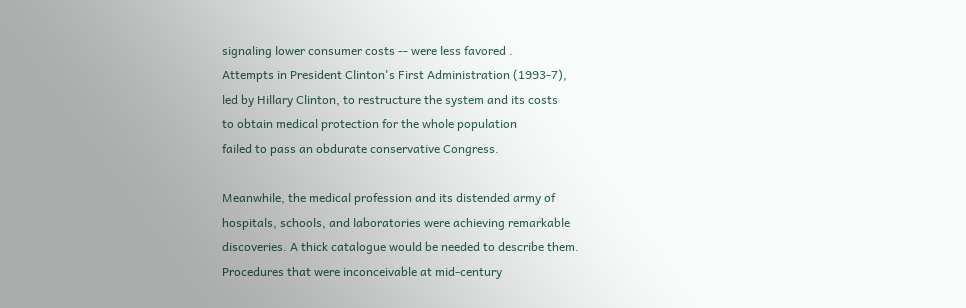signaling lower consumer costs -- were less favored .
Attempts in President Clinton's First Administration (1993-7),
led by Hillary Clinton, to restructure the system and its costs
to obtain medical protection for the whole population
failed to pass an obdurate conservative Congress.

Meanwhile, the medical profession and its distended army of
hospitals, schools, and laboratories were achieving remarkable
discoveries. A thick catalogue would be needed to describe them.
Procedures that were inconceivable at mid-century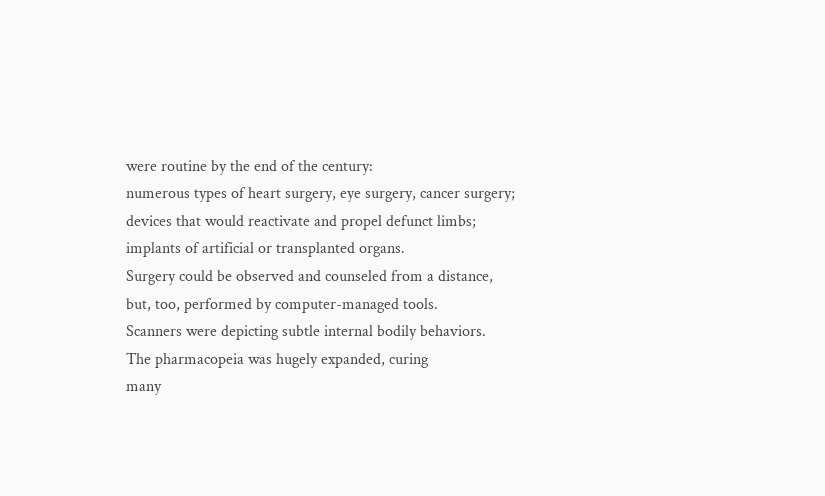were routine by the end of the century:
numerous types of heart surgery, eye surgery, cancer surgery;
devices that would reactivate and propel defunct limbs;
implants of artificial or transplanted organs.
Surgery could be observed and counseled from a distance,
but, too, performed by computer-managed tools.
Scanners were depicting subtle internal bodily behaviors.
The pharmacopeia was hugely expanded, curing
many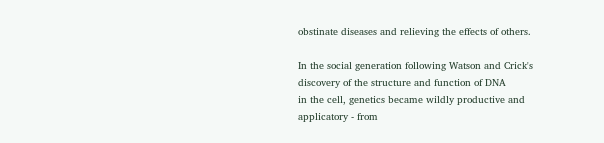obstinate diseases and relieving the effects of others.

In the social generation following Watson and Crick's
discovery of the structure and function of DNA
in the cell, genetics became wildly productive and
applicatory - from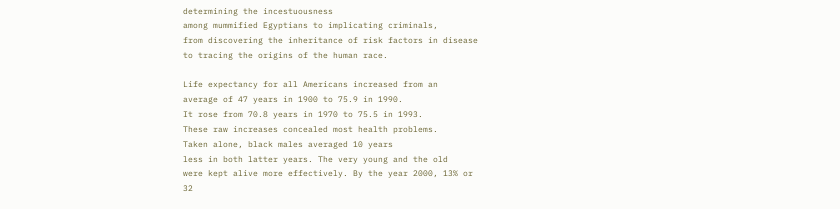determining the incestuousness
among mummified Egyptians to implicating criminals,
from discovering the inheritance of risk factors in disease
to tracing the origins of the human race.

Life expectancy for all Americans increased from an
average of 47 years in 1900 to 75.9 in 1990.
It rose from 70.8 years in 1970 to 75.5 in 1993.
These raw increases concealed most health problems.
Taken alone, black males averaged 10 years
less in both latter years. The very young and the old
were kept alive more effectively. By the year 2000, 13% or
32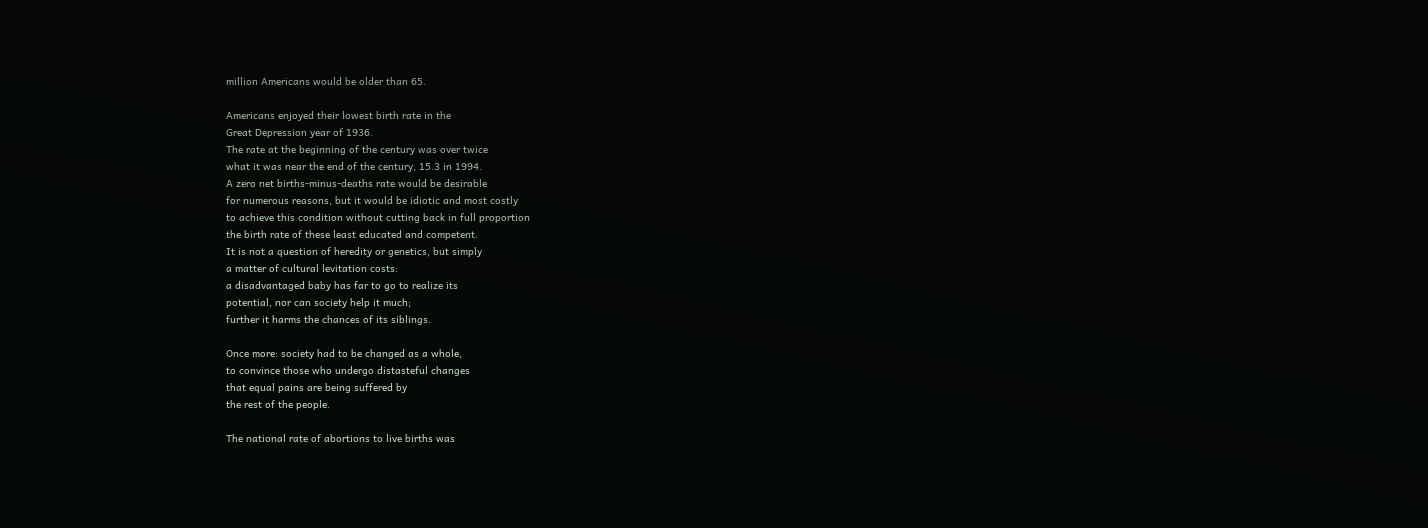million Americans would be older than 65.

Americans enjoyed their lowest birth rate in the
Great Depression year of 1936.
The rate at the beginning of the century was over twice
what it was near the end of the century, 15.3 in 1994.
A zero net births-minus-deaths rate would be desirable
for numerous reasons, but it would be idiotic and most costly
to achieve this condition without cutting back in full proportion
the birth rate of these least educated and competent.
It is not a question of heredity or genetics, but simply
a matter of cultural levitation costs:
a disadvantaged baby has far to go to realize its
potential, nor can society help it much;
further it harms the chances of its siblings.

Once more: society had to be changed as a whole,
to convince those who undergo distasteful changes
that equal pains are being suffered by
the rest of the people.

The national rate of abortions to live births was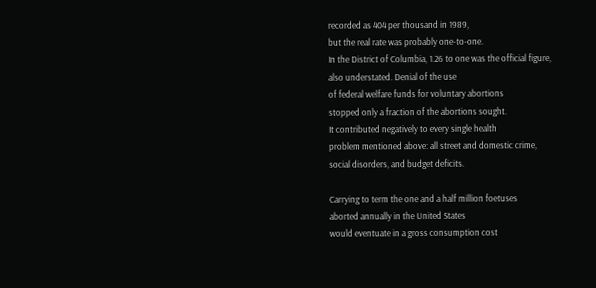recorded as 404 per thousand in 1989,
but the real rate was probably one-to-one.
In the District of Columbia, 1.26 to one was the official figure,
also understated. Denial of the use
of federal welfare funds for voluntary abortions
stopped only a fraction of the abortions sought.
It contributed negatively to every single health
problem mentioned above: all street and domestic crime,
social disorders, and budget deficits.

Carrying to term the one and a half million foetuses
aborted annually in the United States
would eventuate in a gross consumption cost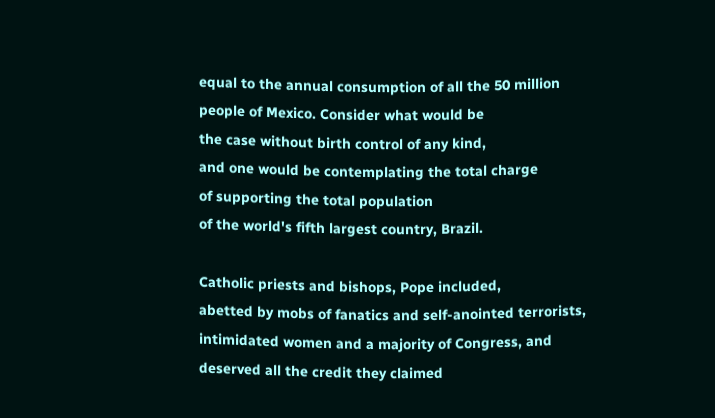equal to the annual consumption of all the 50 million
people of Mexico. Consider what would be
the case without birth control of any kind,
and one would be contemplating the total charge
of supporting the total population
of the world's fifth largest country, Brazil.

Catholic priests and bishops, Pope included,
abetted by mobs of fanatics and self-anointed terrorists,
intimidated women and a majority of Congress, and
deserved all the credit they claimed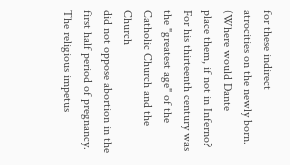for these indirect
atrocities on the newly born. (Where would Dante
place them, if not in Inferno? For his thirteenth century was
the "greatest age" of the Catholic Church and the Church
did not oppose abortion in the first half period of pregnancy.
The religious impetus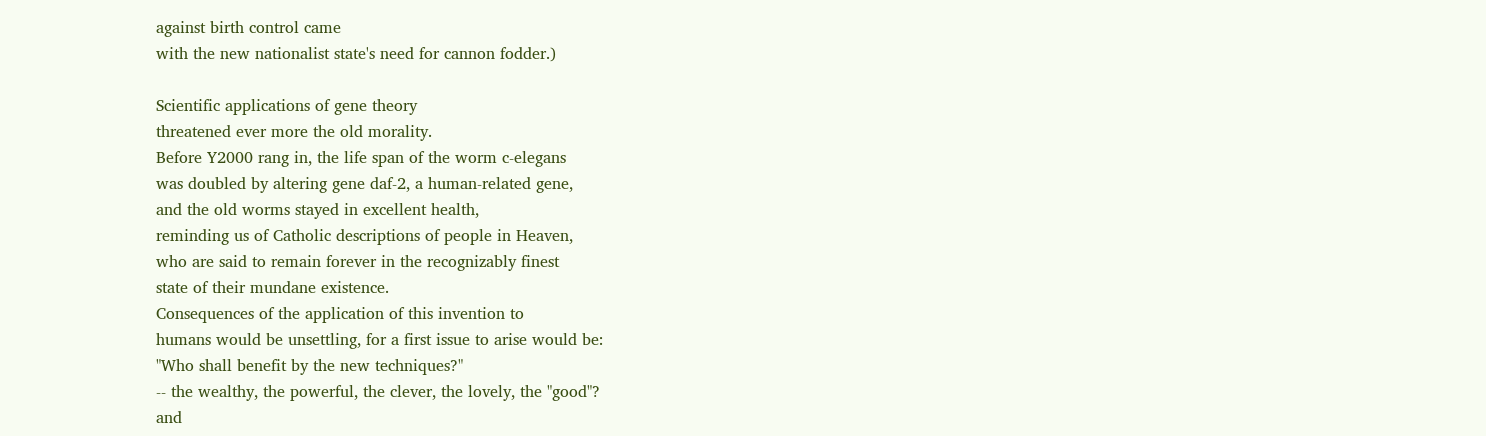against birth control came
with the new nationalist state's need for cannon fodder.)

Scientific applications of gene theory
threatened ever more the old morality.
Before Y2000 rang in, the life span of the worm c-elegans
was doubled by altering gene daf-2, a human-related gene,
and the old worms stayed in excellent health,
reminding us of Catholic descriptions of people in Heaven,
who are said to remain forever in the recognizably finest
state of their mundane existence.
Consequences of the application of this invention to
humans would be unsettling, for a first issue to arise would be:
"Who shall benefit by the new techniques?"
-- the wealthy, the powerful, the clever, the lovely, the "good"?
and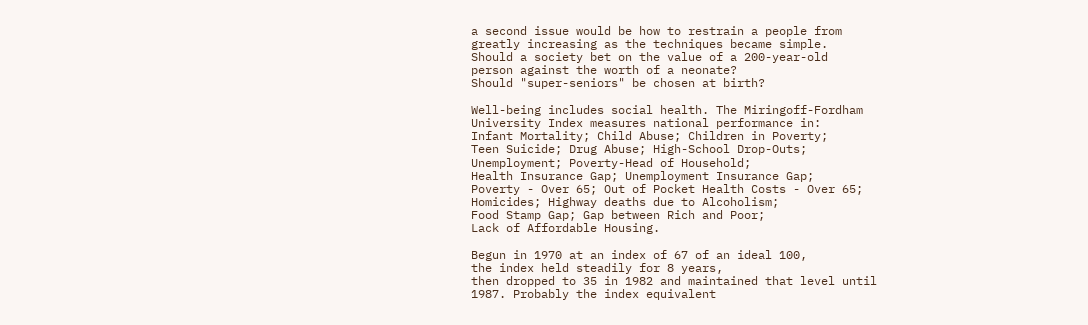a second issue would be how to restrain a people from
greatly increasing as the techniques became simple.
Should a society bet on the value of a 200-year-old
person against the worth of a neonate?
Should "super-seniors" be chosen at birth?

Well-being includes social health. The Miringoff-Fordham
University Index measures national performance in:
Infant Mortality; Child Abuse; Children in Poverty;
Teen Suicide; Drug Abuse; High-School Drop-Outs;
Unemployment; Poverty-Head of Household;
Health Insurance Gap; Unemployment Insurance Gap;
Poverty - Over 65; Out of Pocket Health Costs - Over 65;
Homicides; Highway deaths due to Alcoholism;
Food Stamp Gap; Gap between Rich and Poor;
Lack of Affordable Housing.

Begun in 1970 at an index of 67 of an ideal 100,
the index held steadily for 8 years,
then dropped to 35 in 1982 and maintained that level until
1987. Probably the index equivalent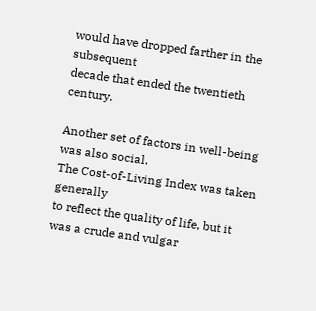would have dropped farther in the subsequent
decade that ended the twentieth century.

Another set of factors in well-being was also social.
The Cost-of-Living Index was taken generally
to reflect the quality of life, but it was a crude and vulgar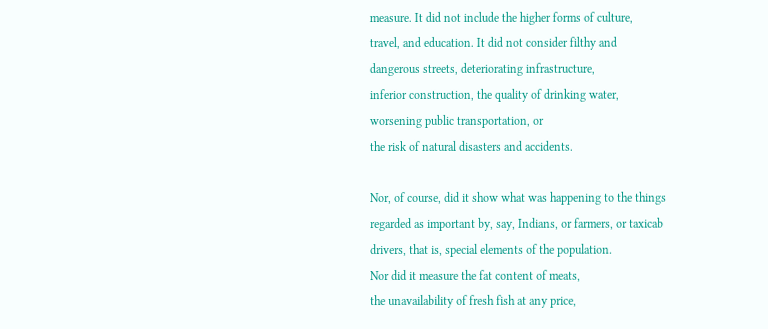measure. It did not include the higher forms of culture,
travel, and education. It did not consider filthy and
dangerous streets, deteriorating infrastructure,
inferior construction, the quality of drinking water,
worsening public transportation, or
the risk of natural disasters and accidents.

Nor, of course, did it show what was happening to the things
regarded as important by, say, Indians, or farmers, or taxicab
drivers, that is, special elements of the population.
Nor did it measure the fat content of meats,
the unavailability of fresh fish at any price,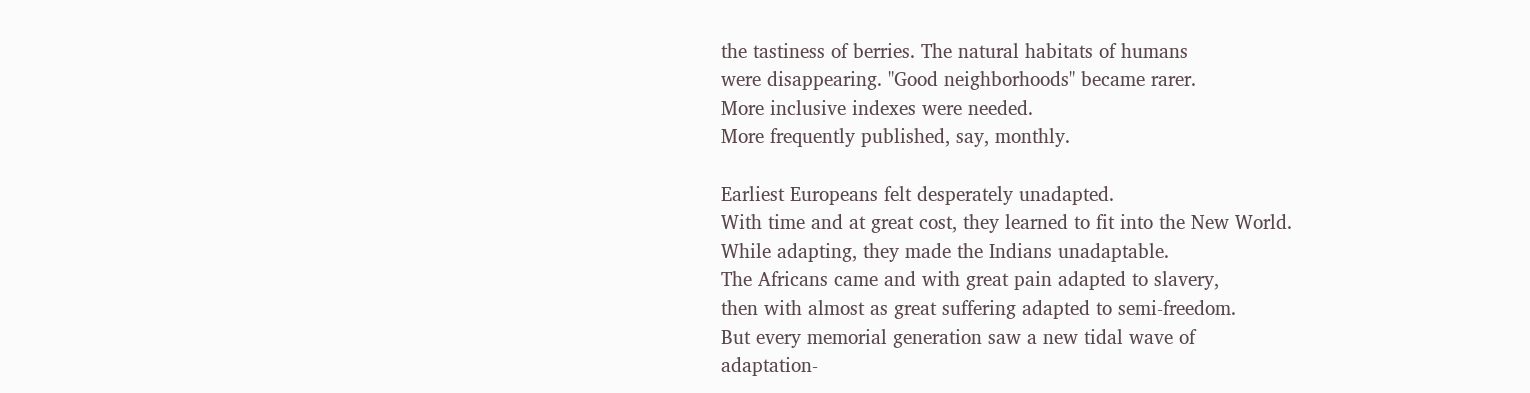the tastiness of berries. The natural habitats of humans
were disappearing. "Good neighborhoods" became rarer.
More inclusive indexes were needed.
More frequently published, say, monthly.

Earliest Europeans felt desperately unadapted.
With time and at great cost, they learned to fit into the New World.
While adapting, they made the Indians unadaptable.
The Africans came and with great pain adapted to slavery,
then with almost as great suffering adapted to semi-freedom.
But every memorial generation saw a new tidal wave of
adaptation-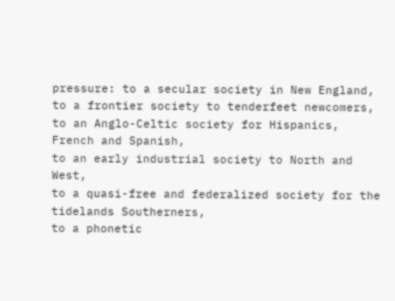pressure: to a secular society in New England,
to a frontier society to tenderfeet newcomers,
to an Anglo-Celtic society for Hispanics, French and Spanish,
to an early industrial society to North and West,
to a quasi-free and federalized society for the tidelands Southerners,
to a phonetic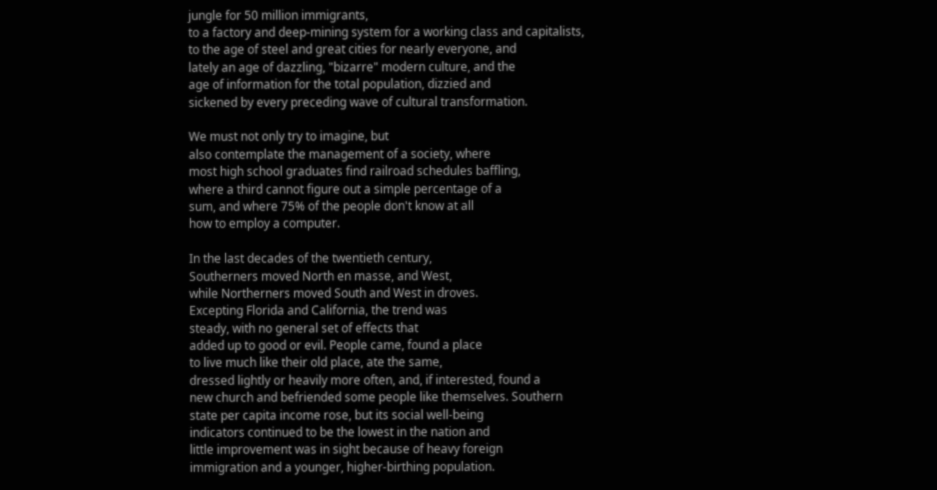jungle for 50 million immigrants,
to a factory and deep-mining system for a working class and capitalists,
to the age of steel and great cities for nearly everyone, and
lately an age of dazzling, "bizarre" modern culture, and the
age of information for the total population, dizzied and
sickened by every preceding wave of cultural transformation.

We must not only try to imagine, but
also contemplate the management of a society, where
most high school graduates find railroad schedules baffling,
where a third cannot figure out a simple percentage of a
sum, and where 75% of the people don't know at all
how to employ a computer.

In the last decades of the twentieth century,
Southerners moved North en masse, and West,
while Northerners moved South and West in droves.
Excepting Florida and California, the trend was
steady, with no general set of effects that
added up to good or evil. People came, found a place
to live much like their old place, ate the same,
dressed lightly or heavily more often, and, if interested, found a
new church and befriended some people like themselves. Southern
state per capita income rose, but its social well-being
indicators continued to be the lowest in the nation and
little improvement was in sight because of heavy foreign
immigration and a younger, higher-birthing population.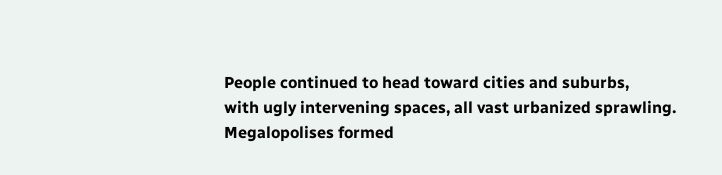People continued to head toward cities and suburbs,
with ugly intervening spaces, all vast urbanized sprawling.
Megalopolises formed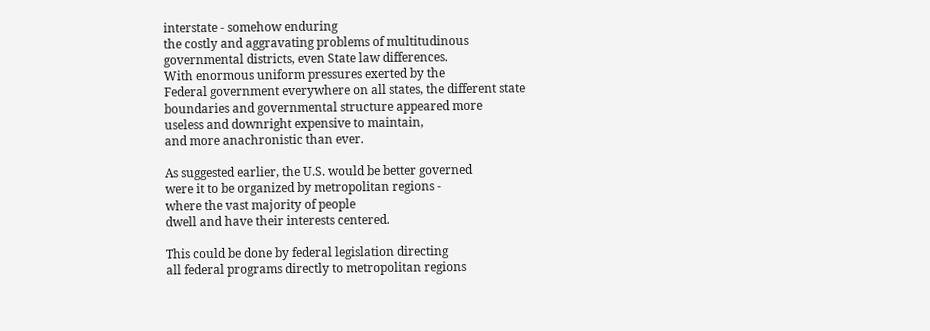interstate - somehow enduring
the costly and aggravating problems of multitudinous
governmental districts, even State law differences.
With enormous uniform pressures exerted by the
Federal government everywhere on all states, the different state
boundaries and governmental structure appeared more
useless and downright expensive to maintain,
and more anachronistic than ever.

As suggested earlier, the U.S. would be better governed
were it to be organized by metropolitan regions -
where the vast majority of people
dwell and have their interests centered.

This could be done by federal legislation directing
all federal programs directly to metropolitan regions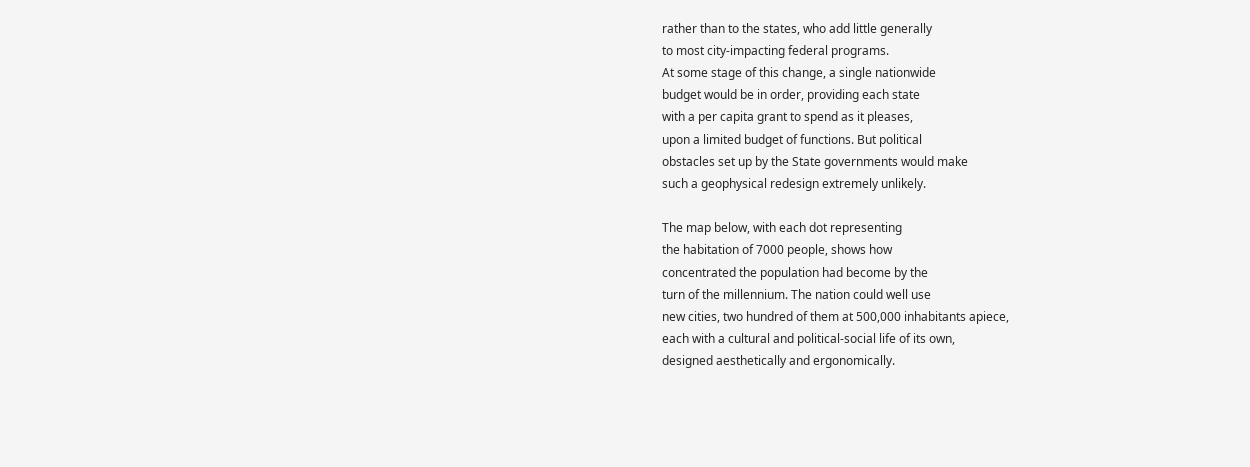rather than to the states, who add little generally
to most city-impacting federal programs.
At some stage of this change, a single nationwide
budget would be in order, providing each state
with a per capita grant to spend as it pleases,
upon a limited budget of functions. But political
obstacles set up by the State governments would make
such a geophysical redesign extremely unlikely.

The map below, with each dot representing
the habitation of 7000 people, shows how
concentrated the population had become by the
turn of the millennium. The nation could well use
new cities, two hundred of them at 500,000 inhabitants apiece,
each with a cultural and political-social life of its own,
designed aesthetically and ergonomically.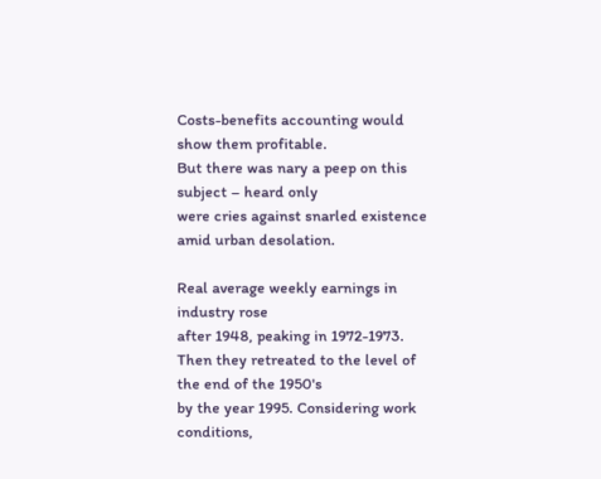Costs-benefits accounting would show them profitable.
But there was nary a peep on this subject – heard only
were cries against snarled existence amid urban desolation.

Real average weekly earnings in industry rose
after 1948, peaking in 1972-1973.
Then they retreated to the level of the end of the 1950's
by the year 1995. Considering work conditions,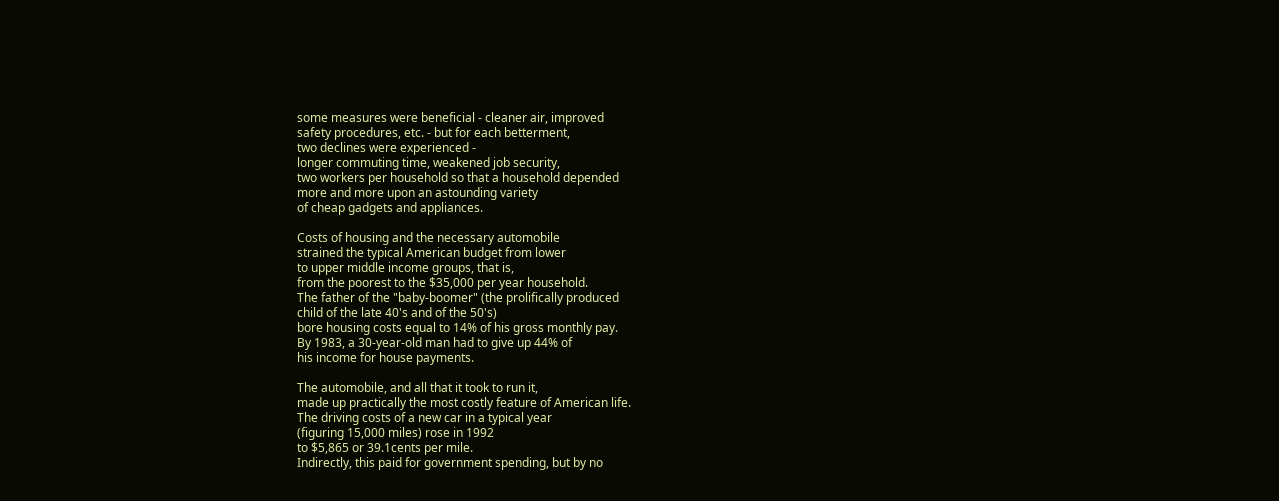some measures were beneficial - cleaner air, improved
safety procedures, etc. - but for each betterment,
two declines were experienced -
longer commuting time, weakened job security,
two workers per household so that a household depended
more and more upon an astounding variety
of cheap gadgets and appliances.

Costs of housing and the necessary automobile
strained the typical American budget from lower
to upper middle income groups, that is,
from the poorest to the $35,000 per year household.
The father of the "baby-boomer" (the prolifically produced
child of the late 40's and of the 50's)
bore housing costs equal to 14% of his gross monthly pay.
By 1983, a 30-year-old man had to give up 44% of
his income for house payments.

The automobile, and all that it took to run it,
made up practically the most costly feature of American life.
The driving costs of a new car in a typical year
(figuring 15,000 miles) rose in 1992
to $5,865 or 39.1cents per mile.
Indirectly, this paid for government spending, but by no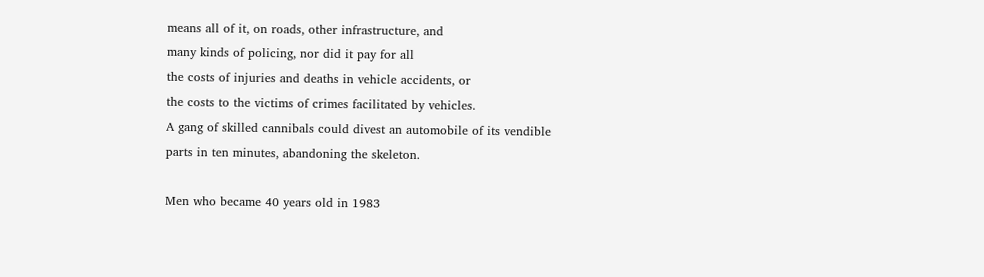means all of it, on roads, other infrastructure, and
many kinds of policing, nor did it pay for all
the costs of injuries and deaths in vehicle accidents, or
the costs to the victims of crimes facilitated by vehicles.
A gang of skilled cannibals could divest an automobile of its vendible
parts in ten minutes, abandoning the skeleton.

Men who became 40 years old in 1983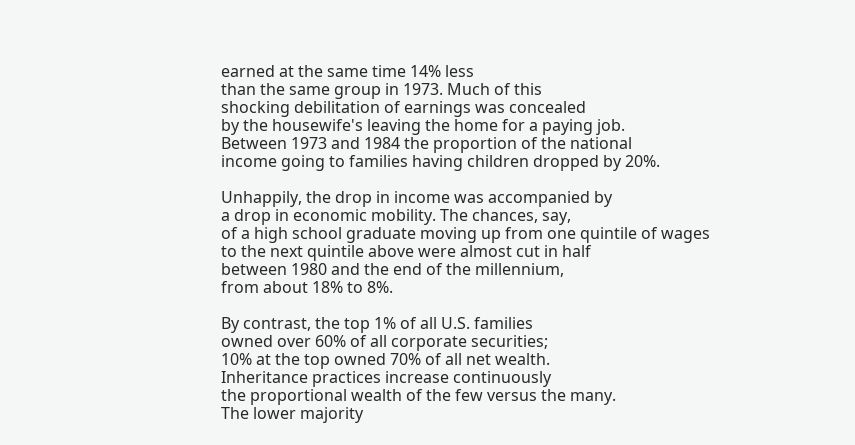earned at the same time 14% less
than the same group in 1973. Much of this
shocking debilitation of earnings was concealed
by the housewife's leaving the home for a paying job.
Between 1973 and 1984 the proportion of the national
income going to families having children dropped by 20%.

Unhappily, the drop in income was accompanied by
a drop in economic mobility. The chances, say,
of a high school graduate moving up from one quintile of wages
to the next quintile above were almost cut in half
between 1980 and the end of the millennium,
from about 18% to 8%.

By contrast, the top 1% of all U.S. families
owned over 60% of all corporate securities;
10% at the top owned 70% of all net wealth.
Inheritance practices increase continuously
the proportional wealth of the few versus the many.
The lower majority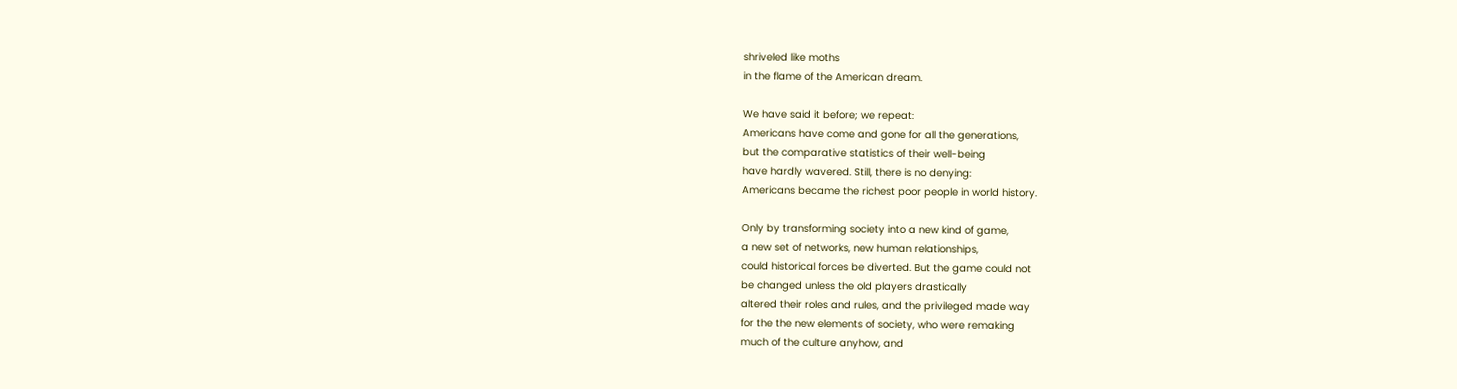shriveled like moths
in the flame of the American dream.

We have said it before; we repeat:
Americans have come and gone for all the generations,
but the comparative statistics of their well-being
have hardly wavered. Still, there is no denying:
Americans became the richest poor people in world history.

Only by transforming society into a new kind of game,
a new set of networks, new human relationships,
could historical forces be diverted. But the game could not
be changed unless the old players drastically
altered their roles and rules, and the privileged made way
for the the new elements of society, who were remaking
much of the culture anyhow, and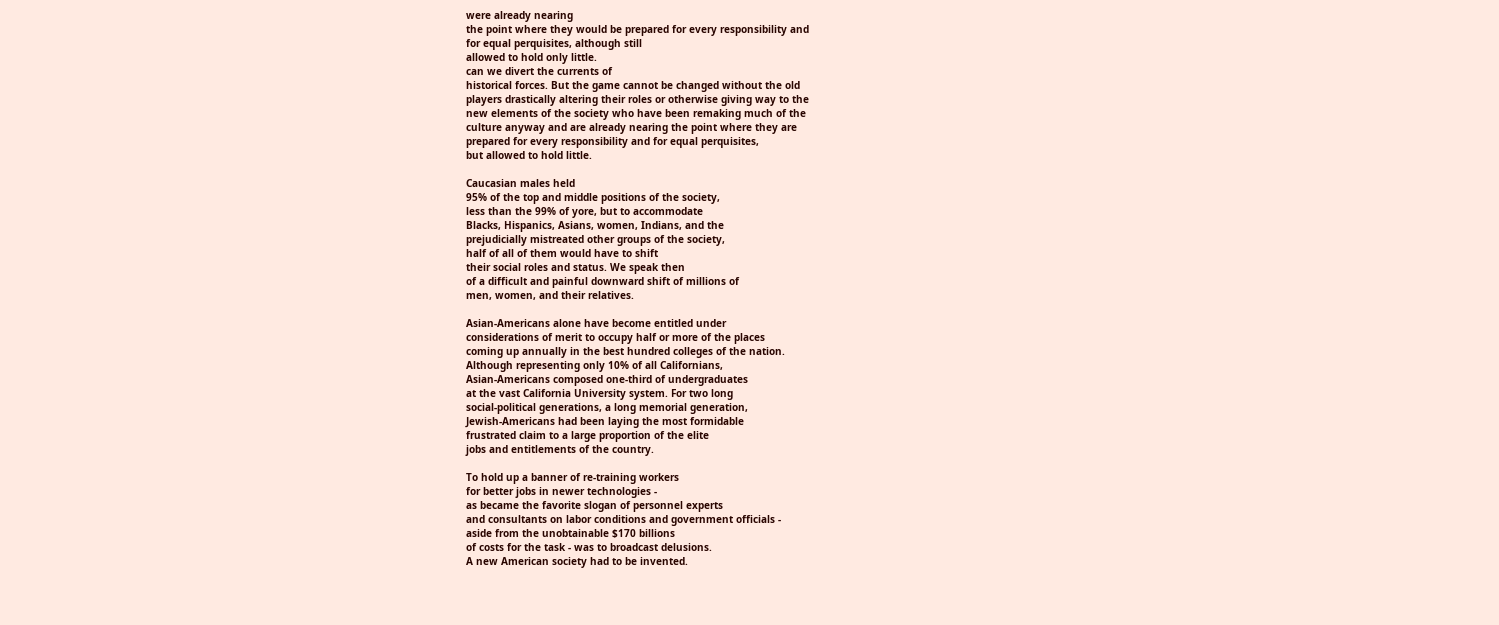were already nearing
the point where they would be prepared for every responsibility and
for equal perquisites, although still
allowed to hold only little.
can we divert the currents of
historical forces. But the game cannot be changed without the old
players drastically altering their roles or otherwise giving way to the
new elements of the society who have been remaking much of the
culture anyway and are already nearing the point where they are
prepared for every responsibility and for equal perquisites,
but allowed to hold little.

Caucasian males held
95% of the top and middle positions of the society,
less than the 99% of yore, but to accommodate
Blacks, Hispanics, Asians, women, Indians, and the
prejudicially mistreated other groups of the society,
half of all of them would have to shift
their social roles and status. We speak then
of a difficult and painful downward shift of millions of
men, women, and their relatives.

Asian-Americans alone have become entitled under
considerations of merit to occupy half or more of the places
coming up annually in the best hundred colleges of the nation.
Although representing only 10% of all Californians,
Asian-Americans composed one-third of undergraduates
at the vast California University system. For two long
social-political generations, a long memorial generation,
Jewish-Americans had been laying the most formidable
frustrated claim to a large proportion of the elite
jobs and entitlements of the country.

To hold up a banner of re-training workers
for better jobs in newer technologies -
as became the favorite slogan of personnel experts
and consultants on labor conditions and government officials -
aside from the unobtainable $170 billions
of costs for the task - was to broadcast delusions.
A new American society had to be invented.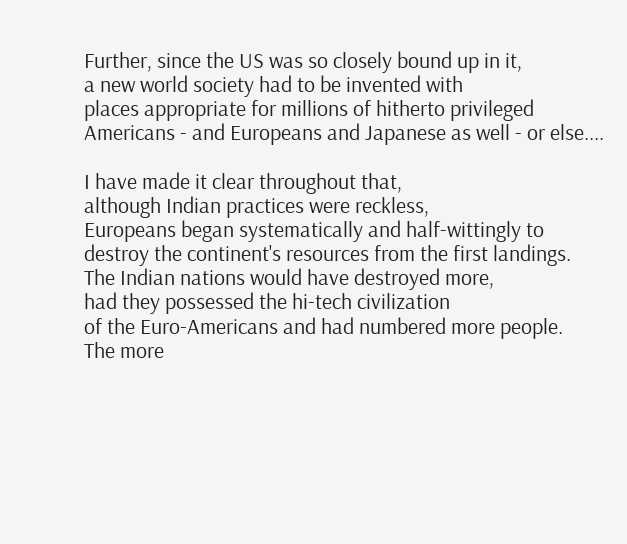Further, since the US was so closely bound up in it,
a new world society had to be invented with
places appropriate for millions of hitherto privileged
Americans - and Europeans and Japanese as well - or else....

I have made it clear throughout that,
although Indian practices were reckless,
Europeans began systematically and half-wittingly to
destroy the continent's resources from the first landings.
The Indian nations would have destroyed more,
had they possessed the hi-tech civilization
of the Euro-Americans and had numbered more people.
The more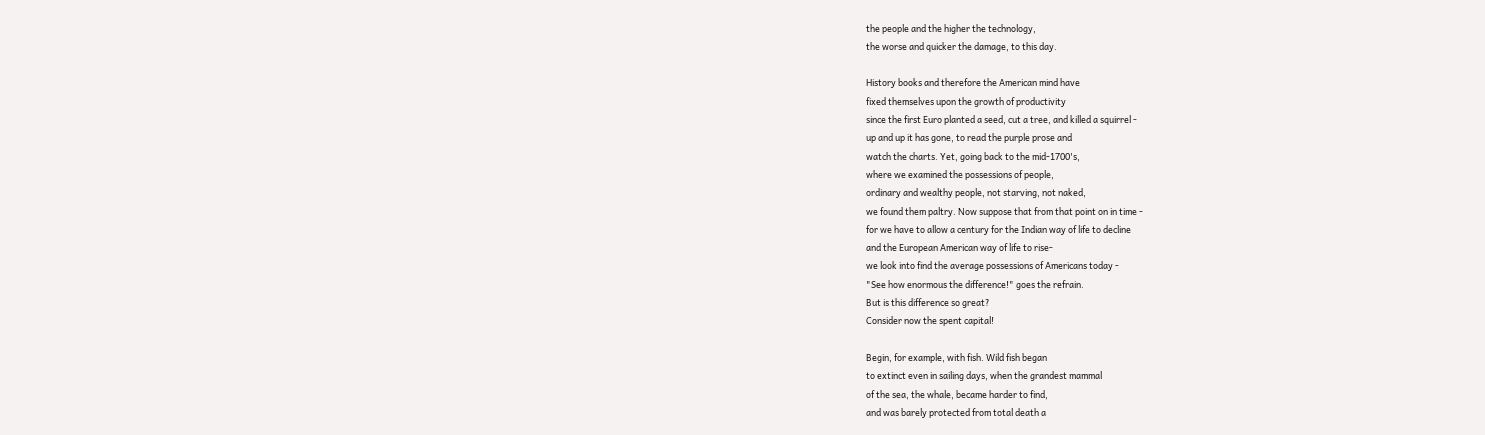the people and the higher the technology,
the worse and quicker the damage, to this day.

History books and therefore the American mind have
fixed themselves upon the growth of productivity
since the first Euro planted a seed, cut a tree, and killed a squirrel -
up and up it has gone, to read the purple prose and
watch the charts. Yet, going back to the mid-1700's,
where we examined the possessions of people,
ordinary and wealthy people, not starving, not naked,
we found them paltry. Now suppose that from that point on in time -
for we have to allow a century for the Indian way of life to decline
and the European American way of life to rise-
we look into find the average possessions of Americans today -
"See how enormous the difference!" goes the refrain.
But is this difference so great?
Consider now the spent capital!

Begin, for example, with fish. Wild fish began
to extinct even in sailing days, when the grandest mammal
of the sea, the whale, became harder to find,
and was barely protected from total death a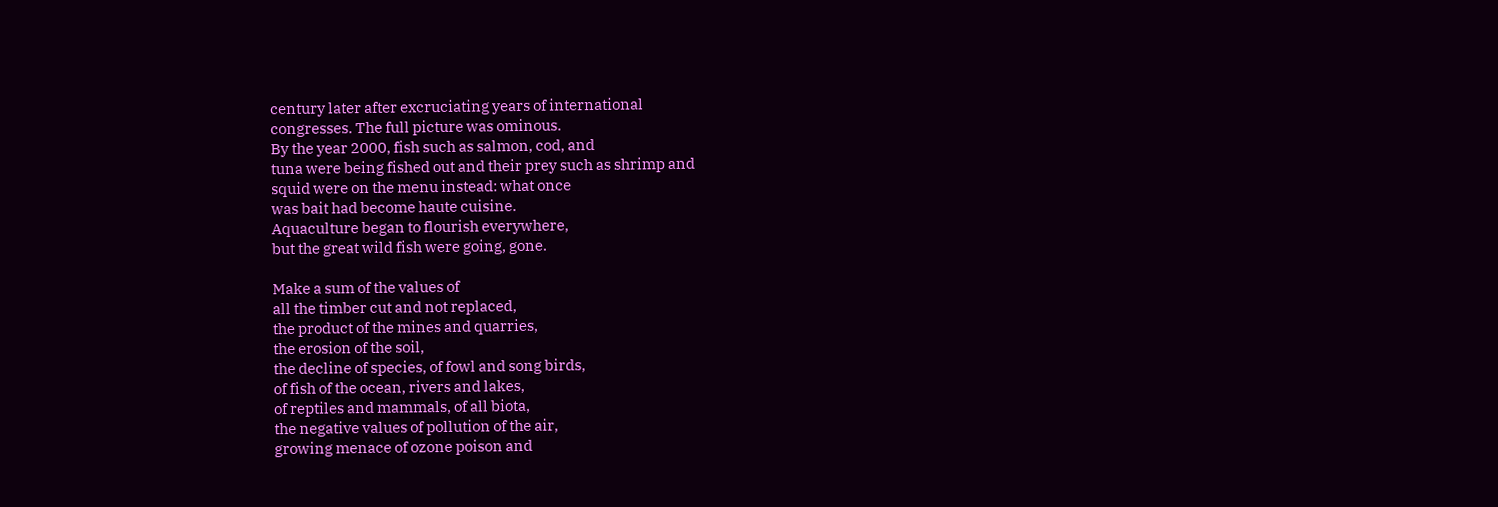century later after excruciating years of international
congresses. The full picture was ominous.
By the year 2000, fish such as salmon, cod, and
tuna were being fished out and their prey such as shrimp and
squid were on the menu instead: what once
was bait had become haute cuisine.
Aquaculture began to flourish everywhere,
but the great wild fish were going, gone.

Make a sum of the values of
all the timber cut and not replaced,
the product of the mines and quarries,
the erosion of the soil,
the decline of species, of fowl and song birds,
of fish of the ocean, rivers and lakes,
of reptiles and mammals, of all biota,
the negative values of pollution of the air,
growing menace of ozone poison and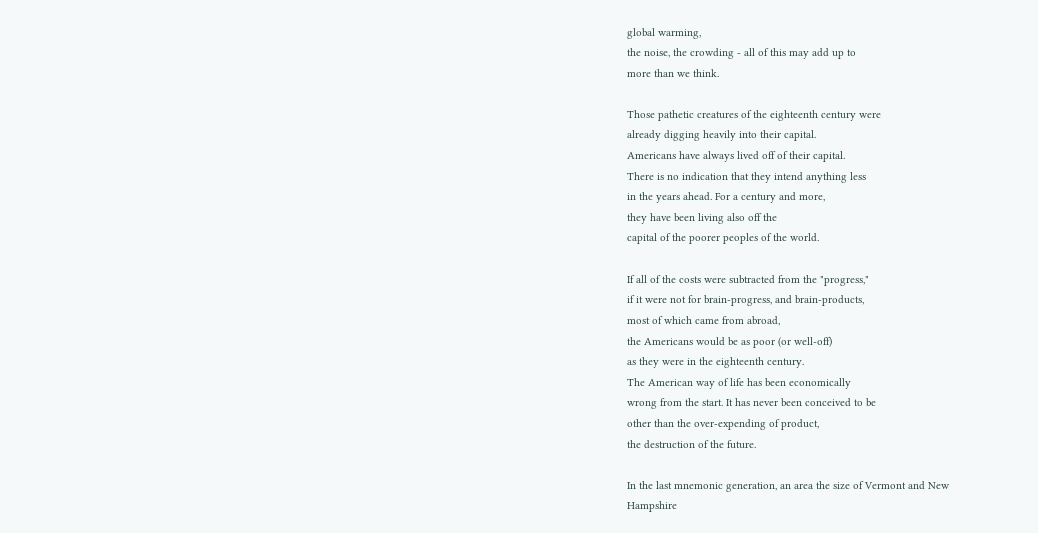global warming,
the noise, the crowding - all of this may add up to
more than we think.

Those pathetic creatures of the eighteenth century were
already digging heavily into their capital.
Americans have always lived off of their capital.
There is no indication that they intend anything less
in the years ahead. For a century and more,
they have been living also off the
capital of the poorer peoples of the world.

If all of the costs were subtracted from the "progress,"
if it were not for brain-progress, and brain-products,
most of which came from abroad,
the Americans would be as poor (or well-off)
as they were in the eighteenth century.
The American way of life has been economically
wrong from the start. It has never been conceived to be
other than the over-expending of product,
the destruction of the future.

In the last mnemonic generation, an area the size of Vermont and New
Hampshire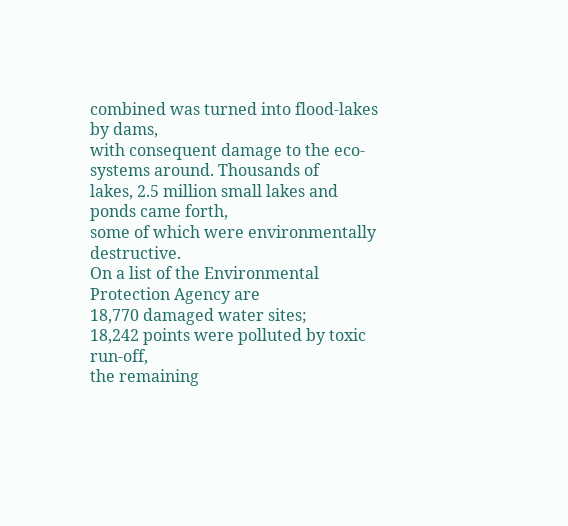combined was turned into flood-lakes by dams,
with consequent damage to the eco-systems around. Thousands of
lakes, 2.5 million small lakes and ponds came forth,
some of which were environmentally destructive.
On a list of the Environmental Protection Agency are
18,770 damaged water sites;
18,242 points were polluted by toxic run-off,
the remaining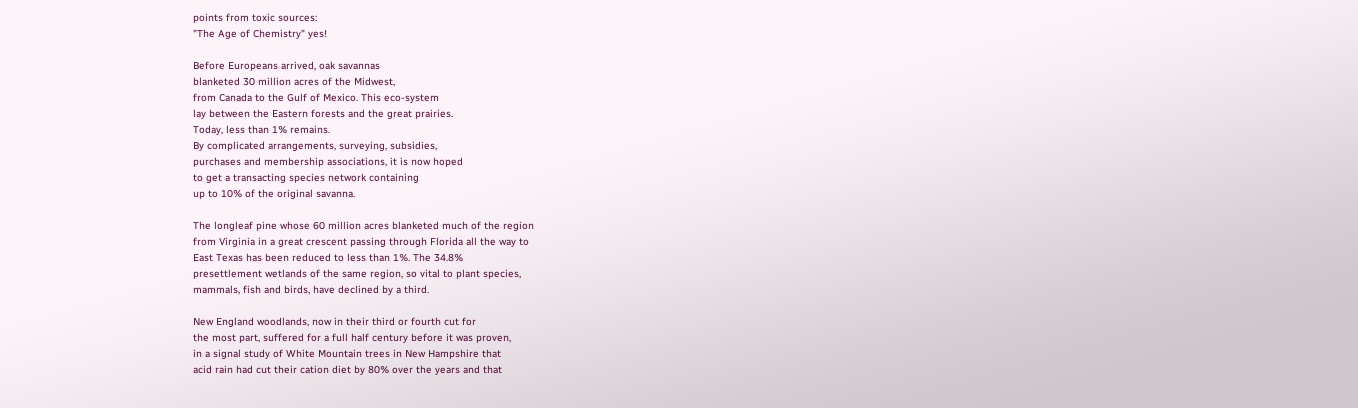points from toxic sources:
"The Age of Chemistry" yes!

Before Europeans arrived, oak savannas
blanketed 30 million acres of the Midwest,
from Canada to the Gulf of Mexico. This eco-system
lay between the Eastern forests and the great prairies.
Today, less than 1% remains.
By complicated arrangements, surveying, subsidies,
purchases and membership associations, it is now hoped
to get a transacting species network containing
up to 10% of the original savanna.

The longleaf pine whose 60 million acres blanketed much of the region
from Virginia in a great crescent passing through Florida all the way to
East Texas has been reduced to less than 1%. The 34.8%
presettlement wetlands of the same region, so vital to plant species,
mammals, fish and birds, have declined by a third.

New England woodlands, now in their third or fourth cut for
the most part, suffered for a full half century before it was proven,
in a signal study of White Mountain trees in New Hampshire that
acid rain had cut their cation diet by 80% over the years and that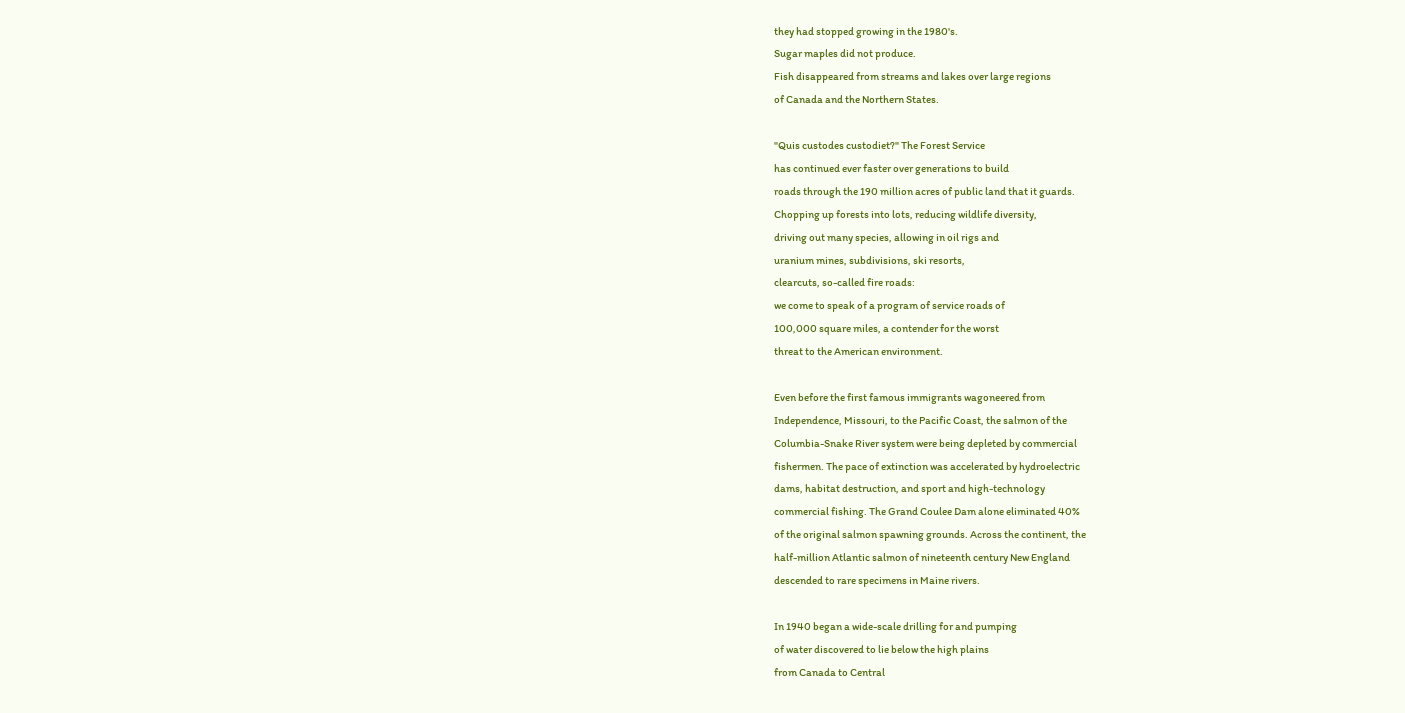they had stopped growing in the 1980's.
Sugar maples did not produce.
Fish disappeared from streams and lakes over large regions
of Canada and the Northern States.

"Quis custodes custodiet?" The Forest Service
has continued ever faster over generations to build
roads through the 190 million acres of public land that it guards.
Chopping up forests into lots, reducing wildlife diversity,
driving out many species, allowing in oil rigs and
uranium mines, subdivisions, ski resorts,
clearcuts, so-called fire roads:
we come to speak of a program of service roads of
100,000 square miles, a contender for the worst
threat to the American environment.

Even before the first famous immigrants wagoneered from
Independence, Missouri, to the Pacific Coast, the salmon of the
Columbia-Snake River system were being depleted by commercial
fishermen. The pace of extinction was accelerated by hydroelectric
dams, habitat destruction, and sport and high-technology
commercial fishing. The Grand Coulee Dam alone eliminated 40%
of the original salmon spawning grounds. Across the continent, the
half-million Atlantic salmon of nineteenth century New England
descended to rare specimens in Maine rivers.

In 1940 began a wide-scale drilling for and pumping
of water discovered to lie below the high plains
from Canada to Central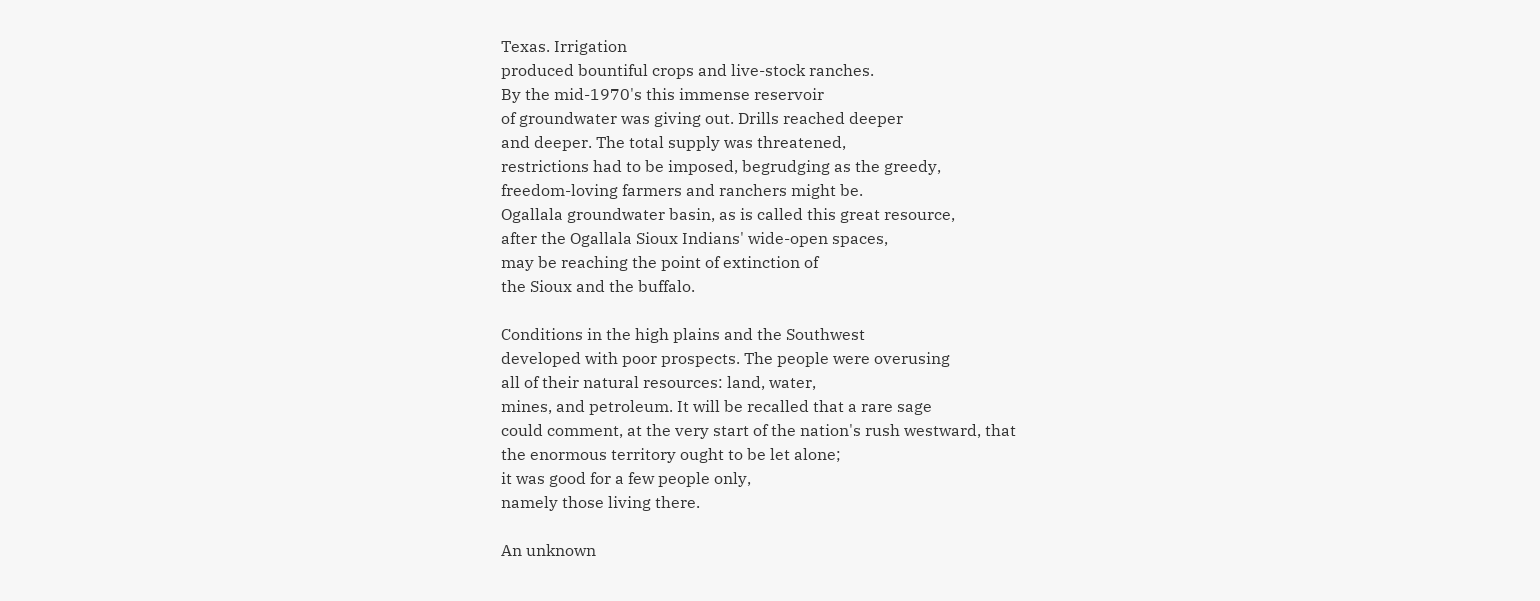Texas. Irrigation
produced bountiful crops and live-stock ranches.
By the mid-1970's this immense reservoir
of groundwater was giving out. Drills reached deeper
and deeper. The total supply was threatened,
restrictions had to be imposed, begrudging as the greedy,
freedom-loving farmers and ranchers might be.
Ogallala groundwater basin, as is called this great resource,
after the Ogallala Sioux Indians' wide-open spaces,
may be reaching the point of extinction of
the Sioux and the buffalo.

Conditions in the high plains and the Southwest
developed with poor prospects. The people were overusing
all of their natural resources: land, water,
mines, and petroleum. It will be recalled that a rare sage
could comment, at the very start of the nation's rush westward, that
the enormous territory ought to be let alone;
it was good for a few people only,
namely those living there.

An unknown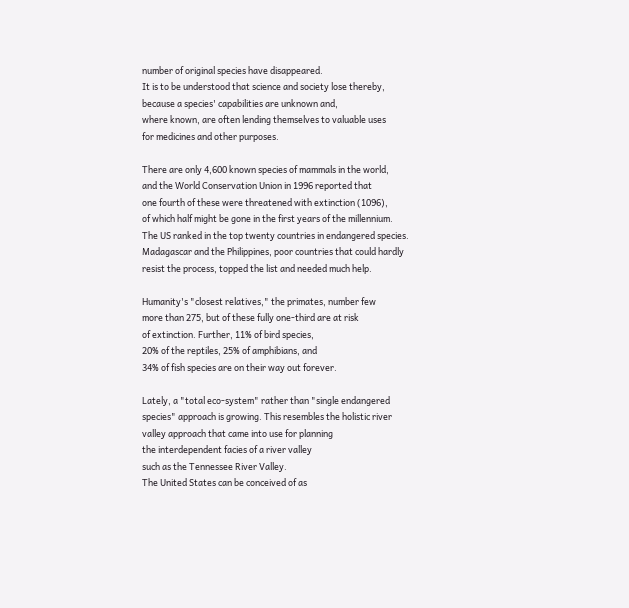number of original species have disappeared.
It is to be understood that science and society lose thereby,
because a species' capabilities are unknown and,
where known, are often lending themselves to valuable uses
for medicines and other purposes.

There are only 4,600 known species of mammals in the world,
and the World Conservation Union in 1996 reported that
one fourth of these were threatened with extinction (1096),
of which half might be gone in the first years of the millennium.
The US ranked in the top twenty countries in endangered species.
Madagascar and the Philippines, poor countries that could hardly
resist the process, topped the list and needed much help.

Humanity's "closest relatives," the primates, number few
more than 275, but of these fully one-third are at risk
of extinction. Further, 11% of bird species,
20% of the reptiles, 25% of amphibians, and
34% of fish species are on their way out forever.

Lately, a "total eco-system" rather than "single endangered
species" approach is growing. This resembles the holistic river
valley approach that came into use for planning
the interdependent facies of a river valley
such as the Tennessee River Valley.
The United States can be conceived of as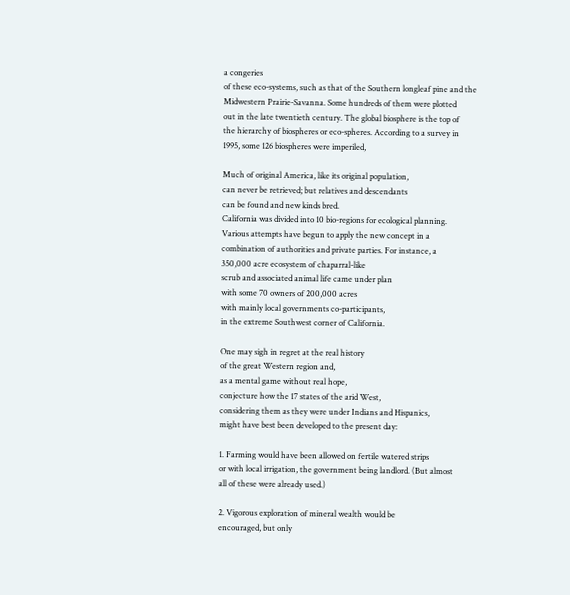a congeries
of these eco-systems, such as that of the Southern longleaf pine and the
Midwestern Prairie-Savanna. Some hundreds of them were plotted
out in the late twentieth century. The global biosphere is the top of
the hierarchy of biospheres or eco-spheres. According to a survey in
1995, some 126 biospheres were imperiled,

Much of original America, like its original population,
can never be retrieved; but relatives and descendants
can be found and new kinds bred.
California was divided into 10 bio-regions for ecological planning.
Various attempts have begun to apply the new concept in a
combination of authorities and private parties. For instance, a
350,000 acre ecosystem of chaparral-like
scrub and associated animal life came under plan
with some 70 owners of 200,000 acres
with mainly local governments co-participants,
in the extreme Southwest corner of California.

One may sigh in regret at the real history
of the great Western region and,
as a mental game without real hope,
conjecture how the 17 states of the arid West,
considering them as they were under Indians and Hispanics,
might have best been developed to the present day:

1. Farming would have been allowed on fertile watered strips
or with local irrigation, the government being landlord. (But almost
all of these were already used.)

2. Vigorous exploration of mineral wealth would be
encouraged, but only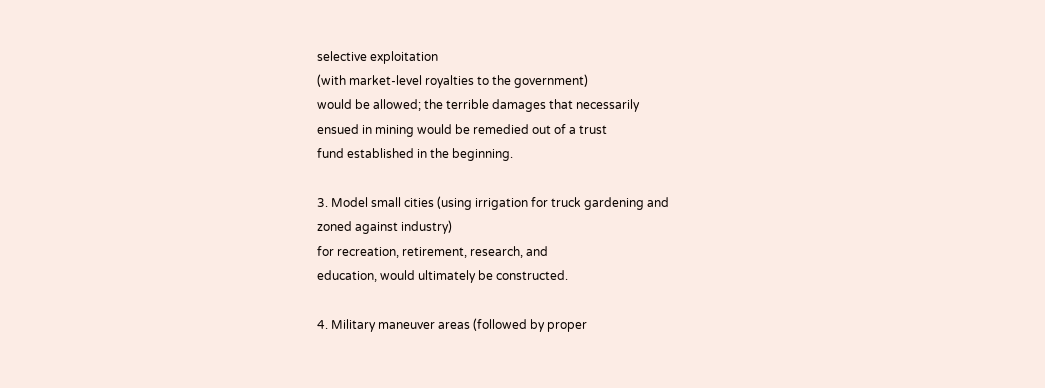selective exploitation
(with market-level royalties to the government)
would be allowed; the terrible damages that necessarily
ensued in mining would be remedied out of a trust
fund established in the beginning.

3. Model small cities (using irrigation for truck gardening and
zoned against industry)
for recreation, retirement, research, and
education, would ultimately be constructed.

4. Military maneuver areas (followed by proper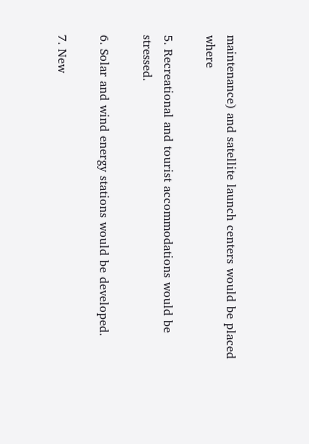maintenance) and satellite launch centers would be placed where

5. Recreational and tourist accommodations would be stressed.

6. Solar and wind energy stations would be developed.

7. New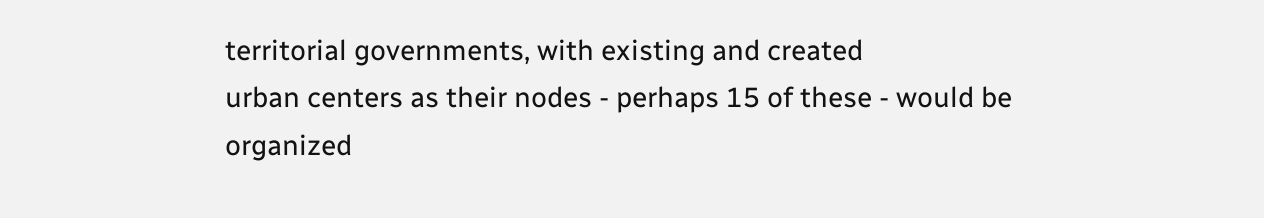territorial governments, with existing and created
urban centers as their nodes - perhaps 15 of these - would be
organized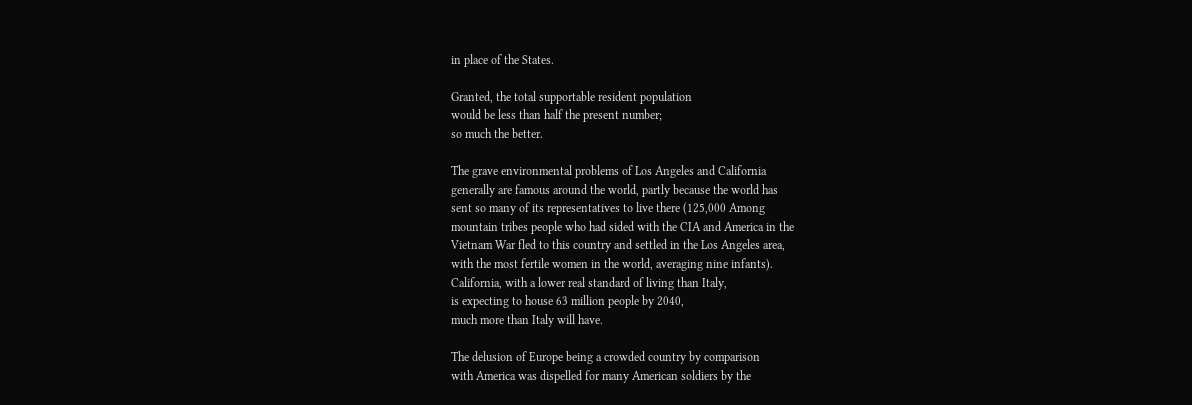in place of the States.

Granted, the total supportable resident population
would be less than half the present number;
so much the better.

The grave environmental problems of Los Angeles and California
generally are famous around the world, partly because the world has
sent so many of its representatives to live there (125,000 Among
mountain tribes people who had sided with the CIA and America in the
Vietnam War fled to this country and settled in the Los Angeles area,
with the most fertile women in the world, averaging nine infants).
California, with a lower real standard of living than Italy,
is expecting to house 63 million people by 2040,
much more than Italy will have.

The delusion of Europe being a crowded country by comparison
with America was dispelled for many American soldiers by the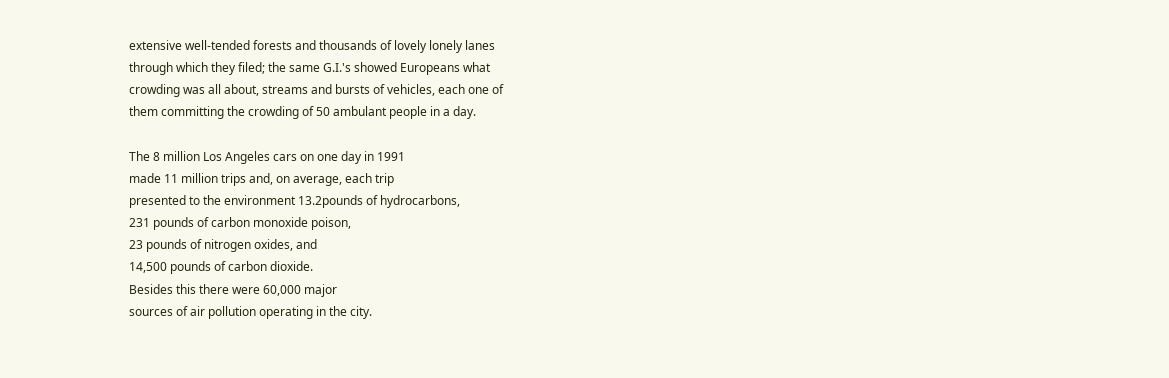extensive well-tended forests and thousands of lovely lonely lanes
through which they filed; the same G.I.'s showed Europeans what
crowding was all about, streams and bursts of vehicles, each one of
them committing the crowding of 50 ambulant people in a day.

The 8 million Los Angeles cars on one day in 1991
made 11 million trips and, on average, each trip
presented to the environment 13.2pounds of hydrocarbons,
231 pounds of carbon monoxide poison,
23 pounds of nitrogen oxides, and
14,500 pounds of carbon dioxide.
Besides this there were 60,000 major
sources of air pollution operating in the city.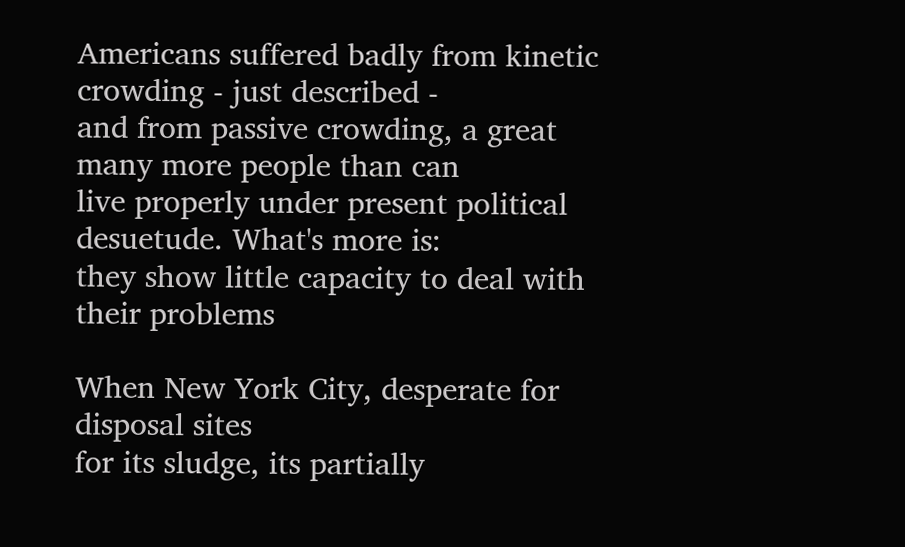Americans suffered badly from kinetic crowding - just described -
and from passive crowding, a great many more people than can
live properly under present political desuetude. What's more is:
they show little capacity to deal with their problems

When New York City, desperate for disposal sites
for its sludge, its partially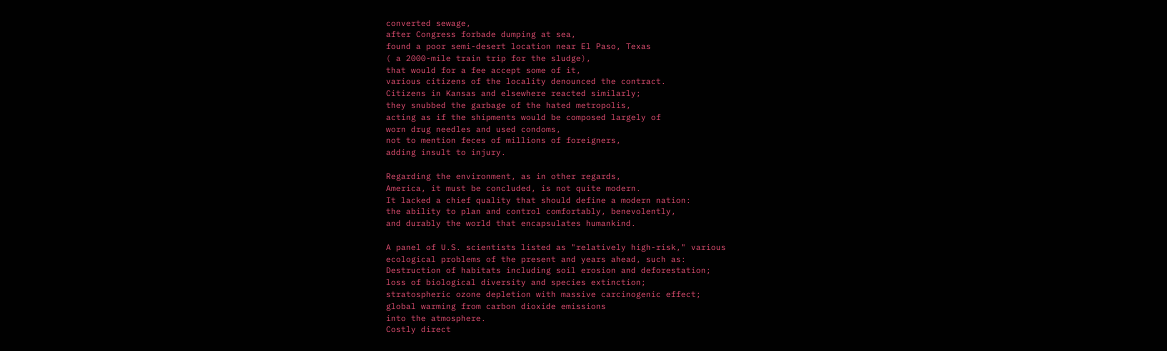converted sewage,
after Congress forbade dumping at sea,
found a poor semi-desert location near El Paso, Texas
( a 2000-mile train trip for the sludge),
that would for a fee accept some of it,
various citizens of the locality denounced the contract.
Citizens in Kansas and elsewhere reacted similarly;
they snubbed the garbage of the hated metropolis,
acting as if the shipments would be composed largely of
worn drug needles and used condoms,
not to mention feces of millions of foreigners,
adding insult to injury.

Regarding the environment, as in other regards,
America, it must be concluded, is not quite modern.
It lacked a chief quality that should define a modern nation:
the ability to plan and control comfortably, benevolently,
and durably the world that encapsulates humankind.

A panel of U.S. scientists listed as "relatively high-risk," various
ecological problems of the present and years ahead, such as:
Destruction of habitats including soil erosion and deforestation;
loss of biological diversity and species extinction;
stratospheric ozone depletion with massive carcinogenic effect;
global warming from carbon dioxide emissions
into the atmosphere.
Costly direct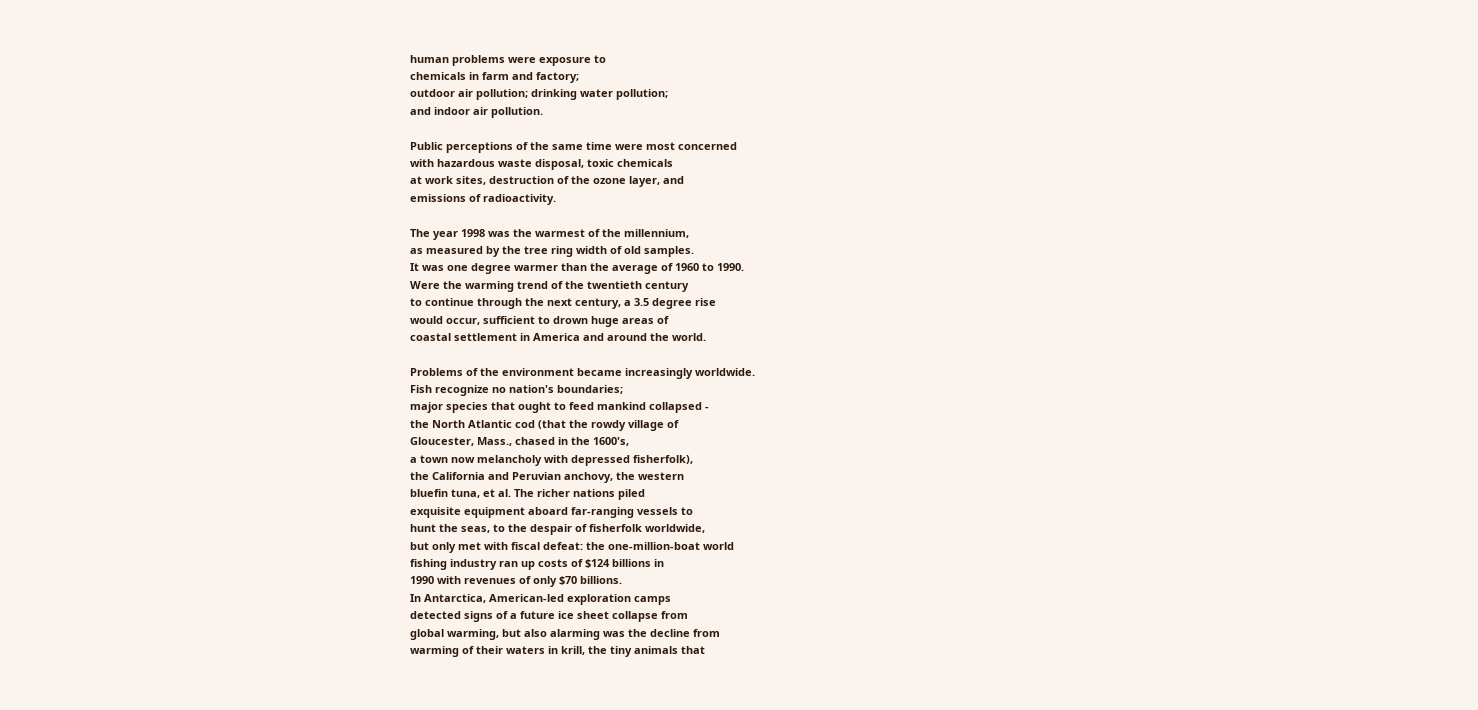human problems were exposure to
chemicals in farm and factory;
outdoor air pollution; drinking water pollution;
and indoor air pollution.

Public perceptions of the same time were most concerned
with hazardous waste disposal, toxic chemicals
at work sites, destruction of the ozone layer, and
emissions of radioactivity.

The year 1998 was the warmest of the millennium,
as measured by the tree ring width of old samples.
It was one degree warmer than the average of 1960 to 1990.
Were the warming trend of the twentieth century
to continue through the next century, a 3.5 degree rise
would occur, sufficient to drown huge areas of
coastal settlement in America and around the world.

Problems of the environment became increasingly worldwide.
Fish recognize no nation's boundaries;
major species that ought to feed mankind collapsed -
the North Atlantic cod (that the rowdy village of
Gloucester, Mass., chased in the 1600's,
a town now melancholy with depressed fisherfolk),
the California and Peruvian anchovy, the western
bluefin tuna, et al. The richer nations piled
exquisite equipment aboard far-ranging vessels to
hunt the seas, to the despair of fisherfolk worldwide,
but only met with fiscal defeat: the one-million-boat world
fishing industry ran up costs of $124 billions in
1990 with revenues of only $70 billions.
In Antarctica, American-led exploration camps
detected signs of a future ice sheet collapse from
global warming, but also alarming was the decline from
warming of their waters in krill, the tiny animals that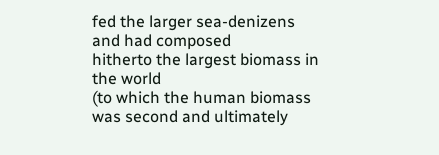fed the larger sea-denizens and had composed
hitherto the largest biomass in the world
(to which the human biomass was second and ultimately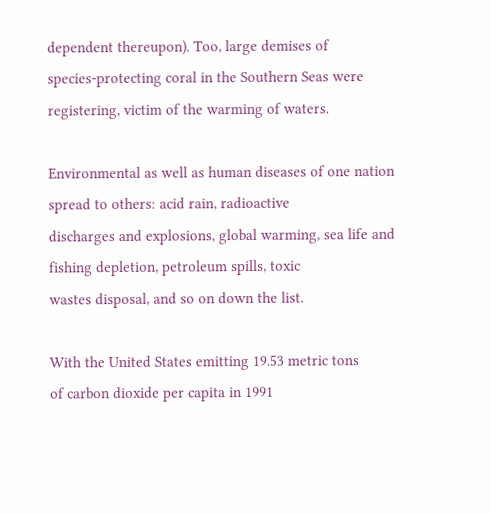dependent thereupon). Too, large demises of
species-protecting coral in the Southern Seas were
registering, victim of the warming of waters.

Environmental as well as human diseases of one nation
spread to others: acid rain, radioactive
discharges and explosions, global warming, sea life and
fishing depletion, petroleum spills, toxic
wastes disposal, and so on down the list.

With the United States emitting 19.53 metric tons
of carbon dioxide per capita in 1991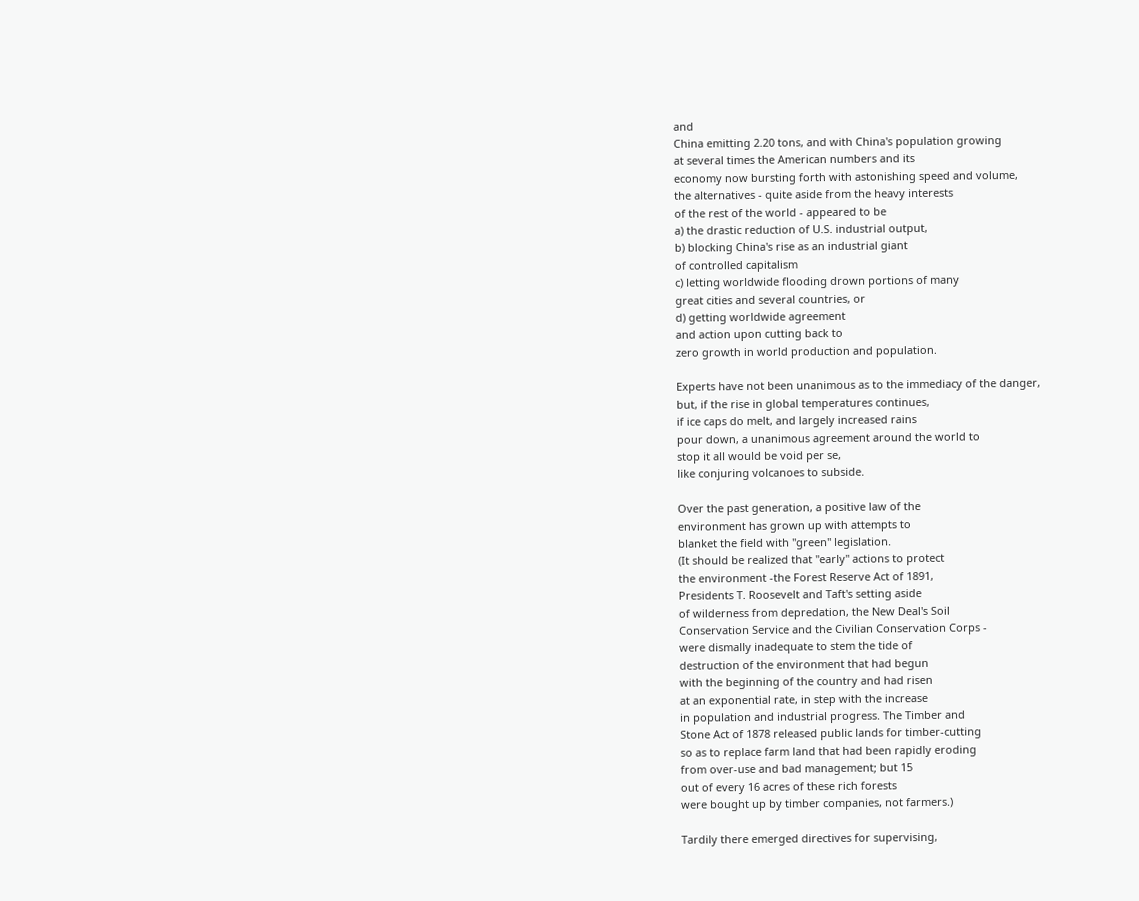and
China emitting 2.20 tons, and with China's population growing
at several times the American numbers and its
economy now bursting forth with astonishing speed and volume,
the alternatives - quite aside from the heavy interests
of the rest of the world - appeared to be
a) the drastic reduction of U.S. industrial output,
b) blocking China's rise as an industrial giant
of controlled capitalism
c) letting worldwide flooding drown portions of many
great cities and several countries, or
d) getting worldwide agreement
and action upon cutting back to
zero growth in world production and population.

Experts have not been unanimous as to the immediacy of the danger,
but, if the rise in global temperatures continues,
if ice caps do melt, and largely increased rains
pour down, a unanimous agreement around the world to
stop it all would be void per se,
like conjuring volcanoes to subside.

Over the past generation, a positive law of the
environment has grown up with attempts to
blanket the field with "green" legislation.
(It should be realized that "early" actions to protect
the environment -the Forest Reserve Act of 1891,
Presidents T. Roosevelt and Taft's setting aside
of wilderness from depredation, the New Deal's Soil
Conservation Service and the Civilian Conservation Corps -
were dismally inadequate to stem the tide of
destruction of the environment that had begun
with the beginning of the country and had risen
at an exponential rate, in step with the increase
in population and industrial progress. The Timber and
Stone Act of 1878 released public lands for timber-cutting
so as to replace farm land that had been rapidly eroding
from over-use and bad management; but 15
out of every 16 acres of these rich forests
were bought up by timber companies, not farmers.)

Tardily there emerged directives for supervising,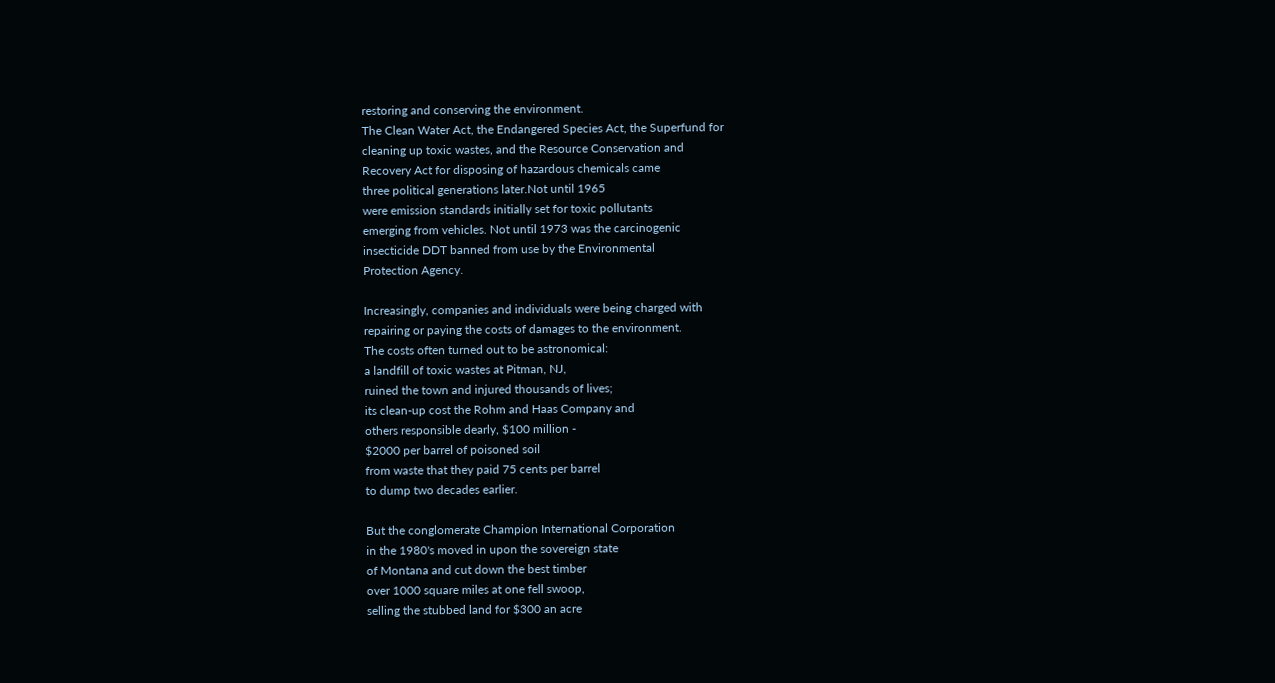restoring and conserving the environment.
The Clean Water Act, the Endangered Species Act, the Superfund for
cleaning up toxic wastes, and the Resource Conservation and
Recovery Act for disposing of hazardous chemicals came
three political generations later.Not until 1965
were emission standards initially set for toxic pollutants
emerging from vehicles. Not until 1973 was the carcinogenic
insecticide DDT banned from use by the Environmental
Protection Agency.

Increasingly, companies and individuals were being charged with
repairing or paying the costs of damages to the environment.
The costs often turned out to be astronomical:
a landfill of toxic wastes at Pitman, NJ,
ruined the town and injured thousands of lives;
its clean-up cost the Rohm and Haas Company and
others responsible dearly, $100 million -
$2000 per barrel of poisoned soil
from waste that they paid 75 cents per barrel
to dump two decades earlier.

But the conglomerate Champion International Corporation
in the 1980's moved in upon the sovereign state
of Montana and cut down the best timber
over 1000 square miles at one fell swoop,
selling the stubbed land for $300 an acre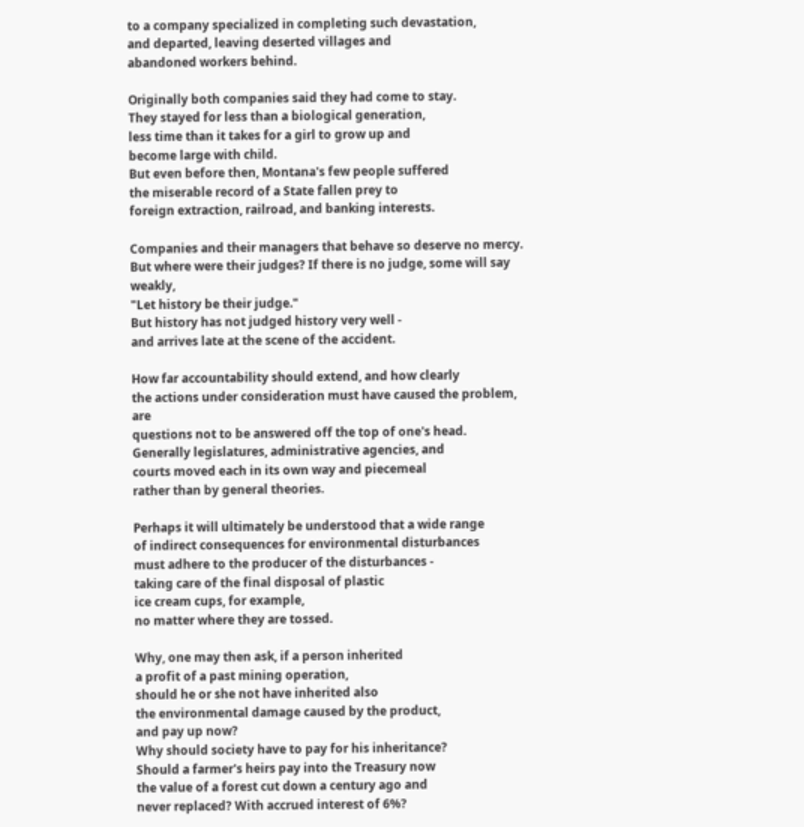to a company specialized in completing such devastation,
and departed, leaving deserted villages and
abandoned workers behind.

Originally both companies said they had come to stay.
They stayed for less than a biological generation,
less time than it takes for a girl to grow up and
become large with child.
But even before then, Montana's few people suffered
the miserable record of a State fallen prey to
foreign extraction, railroad, and banking interests.

Companies and their managers that behave so deserve no mercy.
But where were their judges? If there is no judge, some will say weakly,
"Let history be their judge."
But history has not judged history very well -
and arrives late at the scene of the accident.

How far accountability should extend, and how clearly
the actions under consideration must have caused the problem, are
questions not to be answered off the top of one's head.
Generally legislatures, administrative agencies, and
courts moved each in its own way and piecemeal
rather than by general theories.

Perhaps it will ultimately be understood that a wide range
of indirect consequences for environmental disturbances
must adhere to the producer of the disturbances -
taking care of the final disposal of plastic
ice cream cups, for example,
no matter where they are tossed.

Why, one may then ask, if a person inherited
a profit of a past mining operation,
should he or she not have inherited also
the environmental damage caused by the product,
and pay up now?
Why should society have to pay for his inheritance?
Should a farmer's heirs pay into the Treasury now
the value of a forest cut down a century ago and
never replaced? With accrued interest of 6%?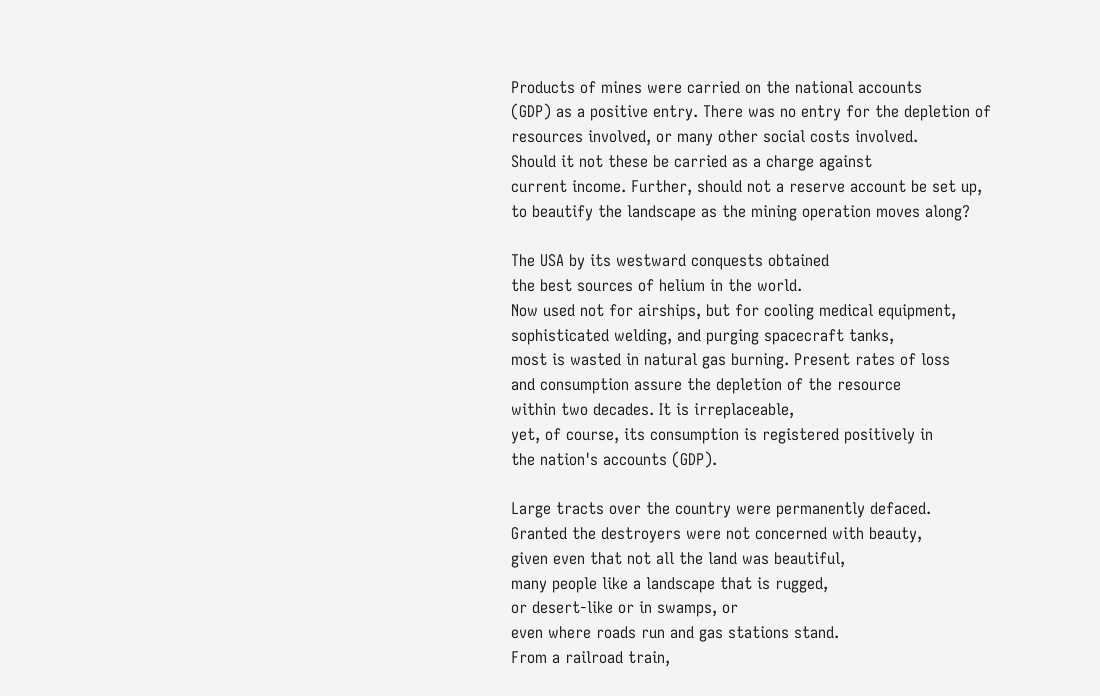Products of mines were carried on the national accounts
(GDP) as a positive entry. There was no entry for the depletion of
resources involved, or many other social costs involved.
Should it not these be carried as a charge against
current income. Further, should not a reserve account be set up,
to beautify the landscape as the mining operation moves along?

The USA by its westward conquests obtained
the best sources of helium in the world.
Now used not for airships, but for cooling medical equipment,
sophisticated welding, and purging spacecraft tanks,
most is wasted in natural gas burning. Present rates of loss
and consumption assure the depletion of the resource
within two decades. It is irreplaceable,
yet, of course, its consumption is registered positively in
the nation's accounts (GDP).

Large tracts over the country were permanently defaced.
Granted the destroyers were not concerned with beauty,
given even that not all the land was beautiful,
many people like a landscape that is rugged,
or desert-like or in swamps, or
even where roads run and gas stations stand.
From a railroad train,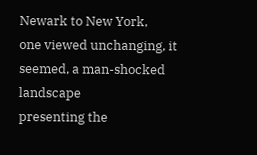Newark to New York,
one viewed unchanging, it seemed, a man-shocked landscape
presenting the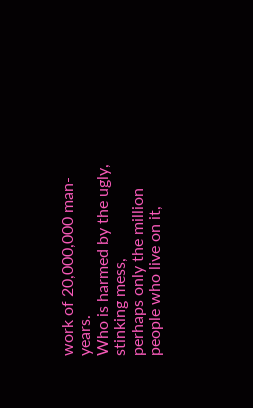work of 20,000,000 man-years.
Who is harmed by the ugly, stinking mess,
perhaps only the million people who live on it,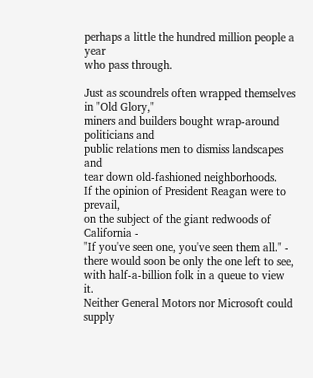perhaps a little the hundred million people a year
who pass through.

Just as scoundrels often wrapped themselves in "Old Glory,"
miners and builders bought wrap-around politicians and
public relations men to dismiss landscapes and
tear down old-fashioned neighborhoods.
If the opinion of President Reagan were to prevail,
on the subject of the giant redwoods of California -
"If you've seen one, you've seen them all." -
there would soon be only the one left to see,
with half-a-billion folk in a queue to view it.
Neither General Motors nor Microsoft could supply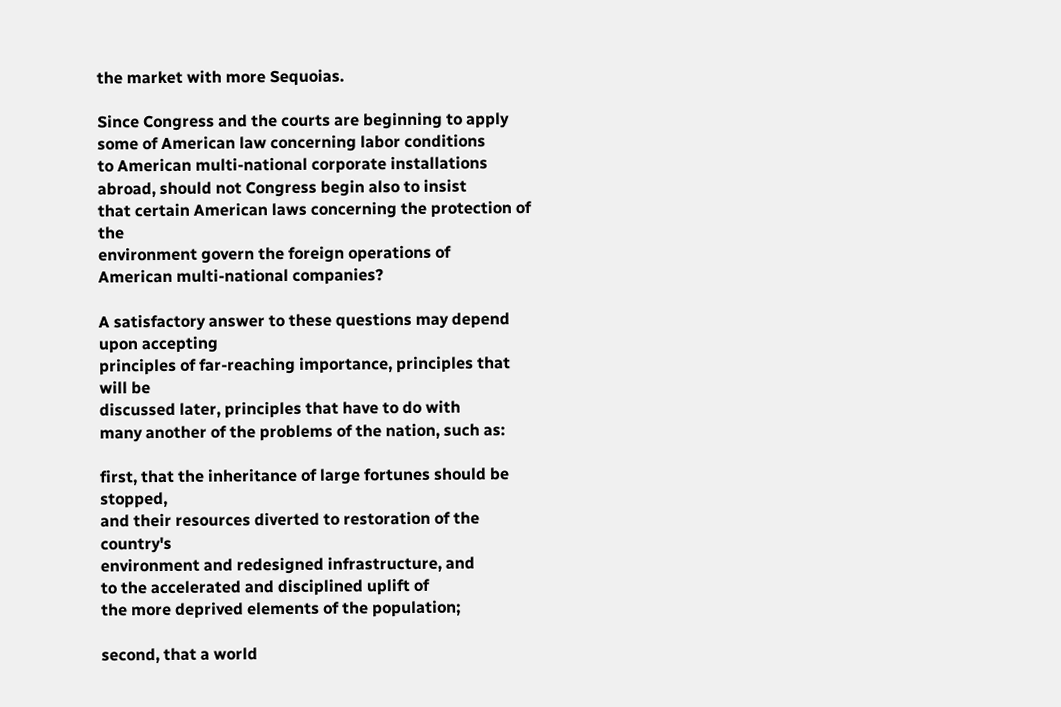the market with more Sequoias.

Since Congress and the courts are beginning to apply
some of American law concerning labor conditions
to American multi-national corporate installations
abroad, should not Congress begin also to insist
that certain American laws concerning the protection of the
environment govern the foreign operations of
American multi-national companies?

A satisfactory answer to these questions may depend upon accepting
principles of far-reaching importance, principles that will be
discussed later, principles that have to do with
many another of the problems of the nation, such as:

first, that the inheritance of large fortunes should be stopped,
and their resources diverted to restoration of the country's
environment and redesigned infrastructure, and
to the accelerated and disciplined uplift of
the more deprived elements of the population;

second, that a world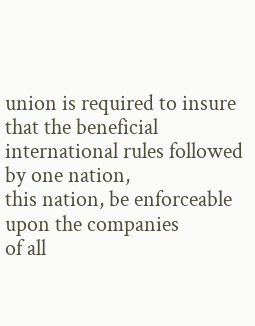union is required to insure
that the beneficial international rules followed by one nation,
this nation, be enforceable upon the companies
of all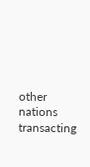other nations transacting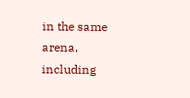in the same arena,
including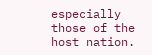especially those of the host nation.